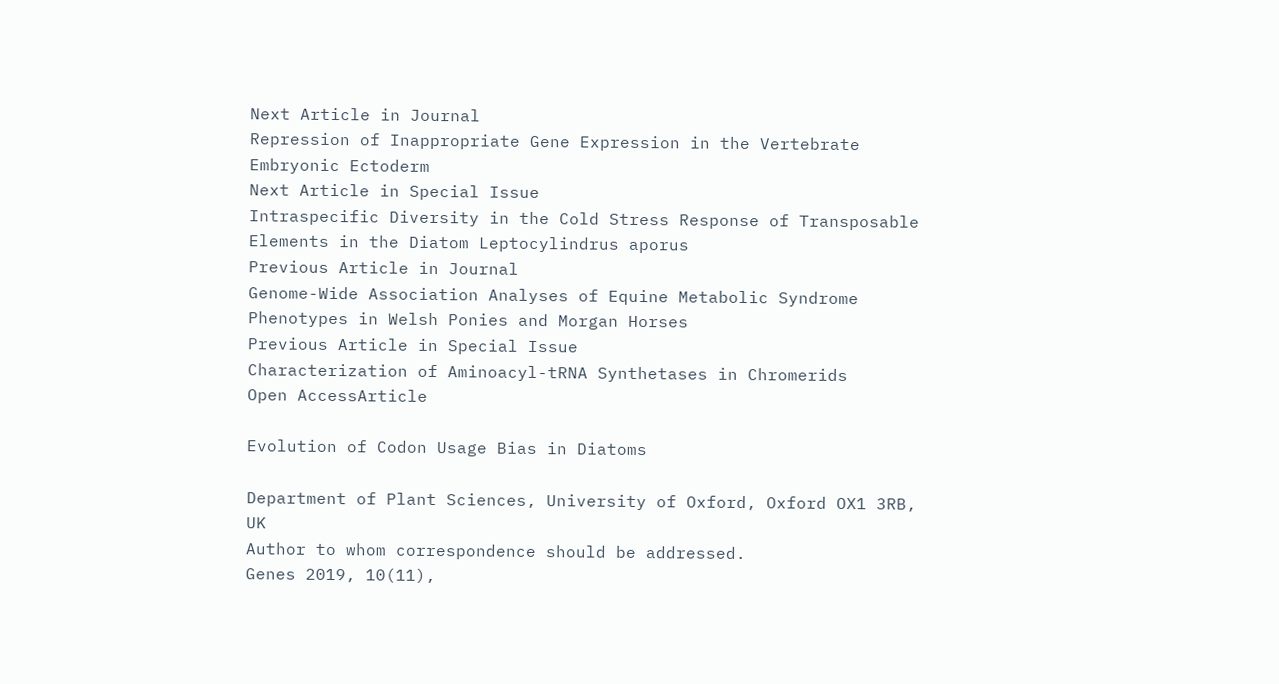Next Article in Journal
Repression of Inappropriate Gene Expression in the Vertebrate Embryonic Ectoderm
Next Article in Special Issue
Intraspecific Diversity in the Cold Stress Response of Transposable Elements in the Diatom Leptocylindrus aporus
Previous Article in Journal
Genome-Wide Association Analyses of Equine Metabolic Syndrome Phenotypes in Welsh Ponies and Morgan Horses
Previous Article in Special Issue
Characterization of Aminoacyl-tRNA Synthetases in Chromerids
Open AccessArticle

Evolution of Codon Usage Bias in Diatoms

Department of Plant Sciences, University of Oxford, Oxford OX1 3RB, UK
Author to whom correspondence should be addressed.
Genes 2019, 10(11),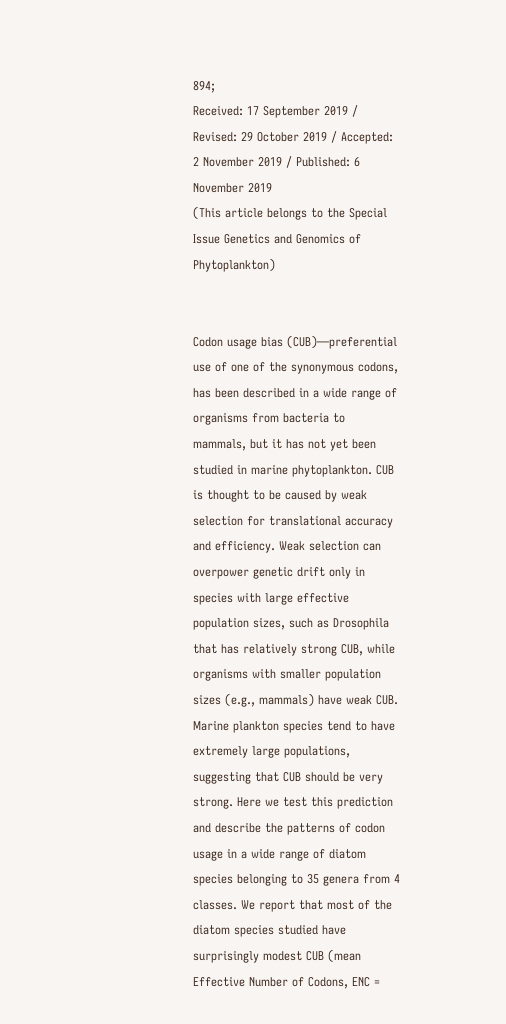894;
Received: 17 September 2019 / Revised: 29 October 2019 / Accepted: 2 November 2019 / Published: 6 November 2019
(This article belongs to the Special Issue Genetics and Genomics of Phytoplankton)


Codon usage bias (CUB)—preferential use of one of the synonymous codons, has been described in a wide range of organisms from bacteria to mammals, but it has not yet been studied in marine phytoplankton. CUB is thought to be caused by weak selection for translational accuracy and efficiency. Weak selection can overpower genetic drift only in species with large effective population sizes, such as Drosophila that has relatively strong CUB, while organisms with smaller population sizes (e.g., mammals) have weak CUB. Marine plankton species tend to have extremely large populations, suggesting that CUB should be very strong. Here we test this prediction and describe the patterns of codon usage in a wide range of diatom species belonging to 35 genera from 4 classes. We report that most of the diatom species studied have surprisingly modest CUB (mean Effective Number of Codons, ENC =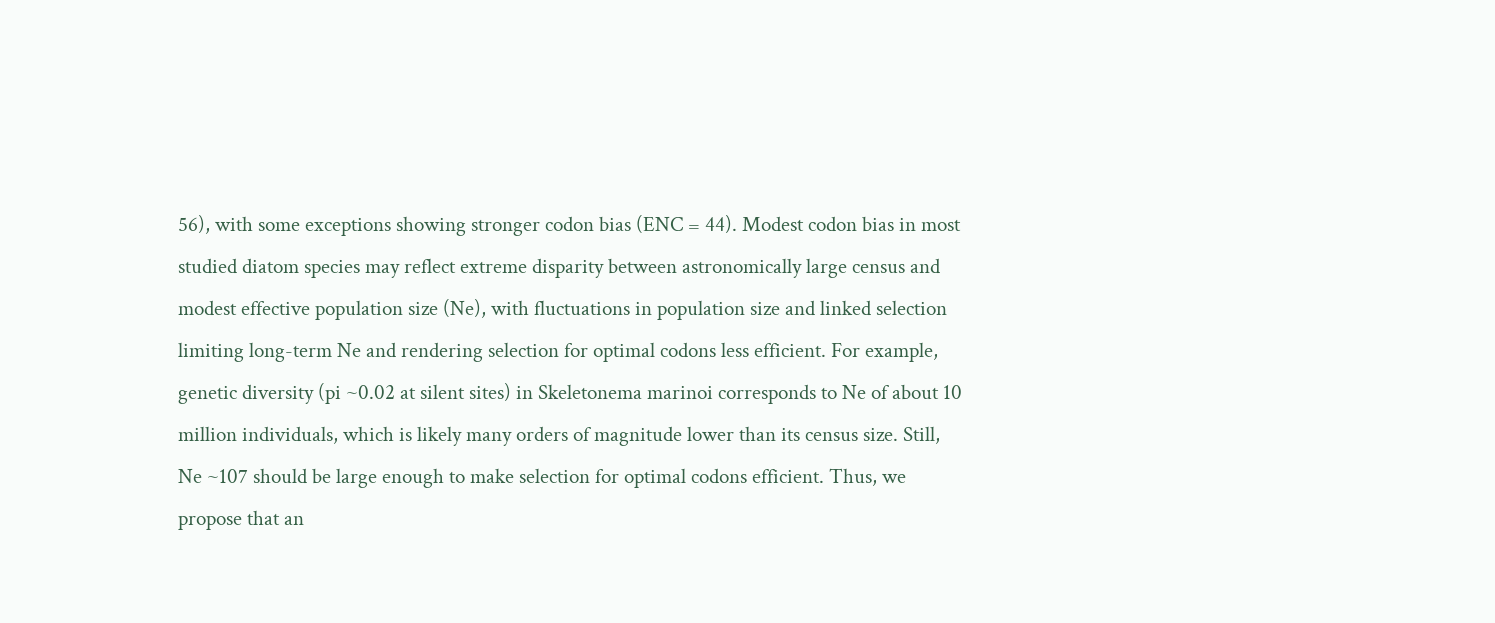56), with some exceptions showing stronger codon bias (ENC = 44). Modest codon bias in most studied diatom species may reflect extreme disparity between astronomically large census and modest effective population size (Ne), with fluctuations in population size and linked selection limiting long-term Ne and rendering selection for optimal codons less efficient. For example, genetic diversity (pi ~0.02 at silent sites) in Skeletonema marinoi corresponds to Ne of about 10 million individuals, which is likely many orders of magnitude lower than its census size. Still, Ne ~107 should be large enough to make selection for optimal codons efficient. Thus, we propose that an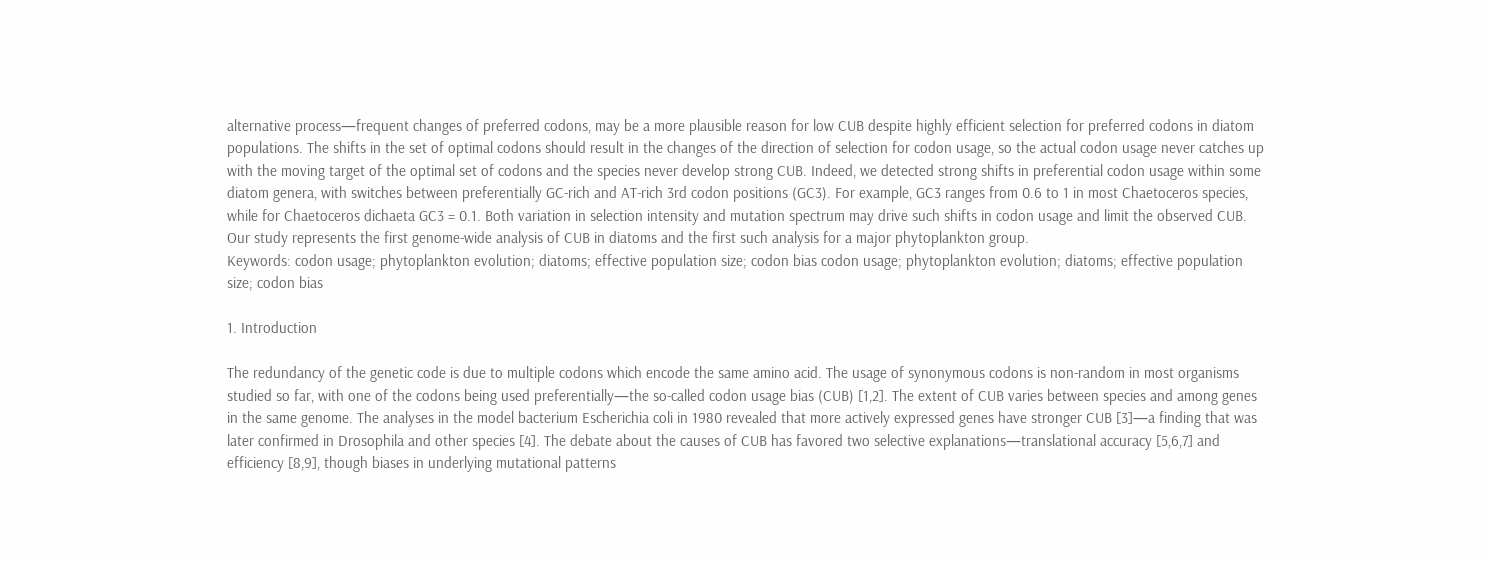alternative process—frequent changes of preferred codons, may be a more plausible reason for low CUB despite highly efficient selection for preferred codons in diatom populations. The shifts in the set of optimal codons should result in the changes of the direction of selection for codon usage, so the actual codon usage never catches up with the moving target of the optimal set of codons and the species never develop strong CUB. Indeed, we detected strong shifts in preferential codon usage within some diatom genera, with switches between preferentially GC-rich and AT-rich 3rd codon positions (GC3). For example, GC3 ranges from 0.6 to 1 in most Chaetoceros species, while for Chaetoceros dichaeta GC3 = 0.1. Both variation in selection intensity and mutation spectrum may drive such shifts in codon usage and limit the observed CUB. Our study represents the first genome-wide analysis of CUB in diatoms and the first such analysis for a major phytoplankton group.
Keywords: codon usage; phytoplankton evolution; diatoms; effective population size; codon bias codon usage; phytoplankton evolution; diatoms; effective population size; codon bias

1. Introduction

The redundancy of the genetic code is due to multiple codons which encode the same amino acid. The usage of synonymous codons is non-random in most organisms studied so far, with one of the codons being used preferentially—the so-called codon usage bias (CUB) [1,2]. The extent of CUB varies between species and among genes in the same genome. The analyses in the model bacterium Escherichia coli in 1980 revealed that more actively expressed genes have stronger CUB [3]—a finding that was later confirmed in Drosophila and other species [4]. The debate about the causes of CUB has favored two selective explanations—translational accuracy [5,6,7] and efficiency [8,9], though biases in underlying mutational patterns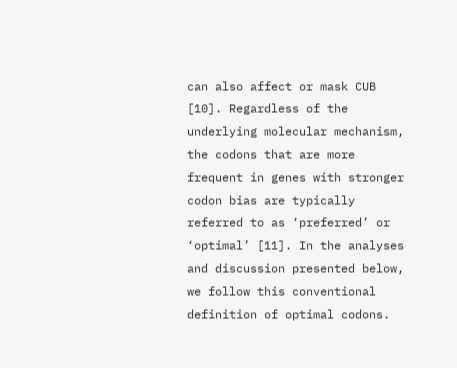can also affect or mask CUB [10]. Regardless of the underlying molecular mechanism, the codons that are more frequent in genes with stronger codon bias are typically referred to as ‘preferred’ or ‘optimal’ [11]. In the analyses and discussion presented below, we follow this conventional definition of optimal codons.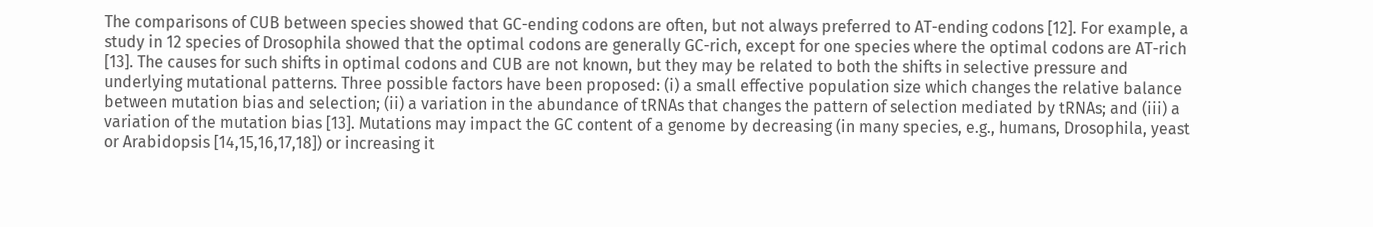The comparisons of CUB between species showed that GC-ending codons are often, but not always preferred to AT-ending codons [12]. For example, a study in 12 species of Drosophila showed that the optimal codons are generally GC-rich, except for one species where the optimal codons are AT-rich [13]. The causes for such shifts in optimal codons and CUB are not known, but they may be related to both the shifts in selective pressure and underlying mutational patterns. Three possible factors have been proposed: (i) a small effective population size which changes the relative balance between mutation bias and selection; (ii) a variation in the abundance of tRNAs that changes the pattern of selection mediated by tRNAs; and (iii) a variation of the mutation bias [13]. Mutations may impact the GC content of a genome by decreasing (in many species, e.g., humans, Drosophila, yeast or Arabidopsis [14,15,16,17,18]) or increasing it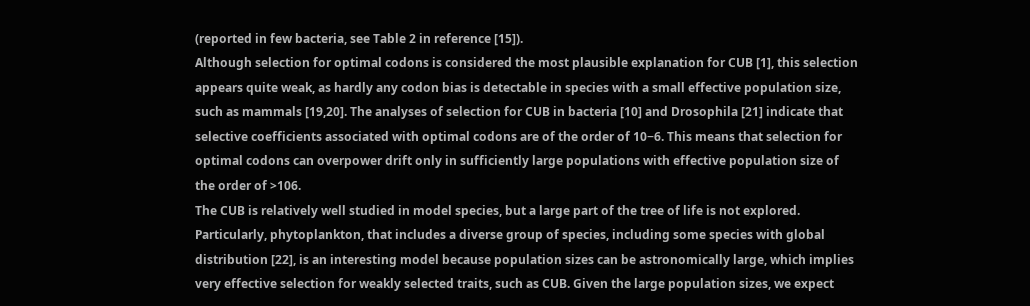(reported in few bacteria, see Table 2 in reference [15]).
Although selection for optimal codons is considered the most plausible explanation for CUB [1], this selection appears quite weak, as hardly any codon bias is detectable in species with a small effective population size, such as mammals [19,20]. The analyses of selection for CUB in bacteria [10] and Drosophila [21] indicate that selective coefficients associated with optimal codons are of the order of 10−6. This means that selection for optimal codons can overpower drift only in sufficiently large populations with effective population size of the order of >106.
The CUB is relatively well studied in model species, but a large part of the tree of life is not explored. Particularly, phytoplankton, that includes a diverse group of species, including some species with global distribution [22], is an interesting model because population sizes can be astronomically large, which implies very effective selection for weakly selected traits, such as CUB. Given the large population sizes, we expect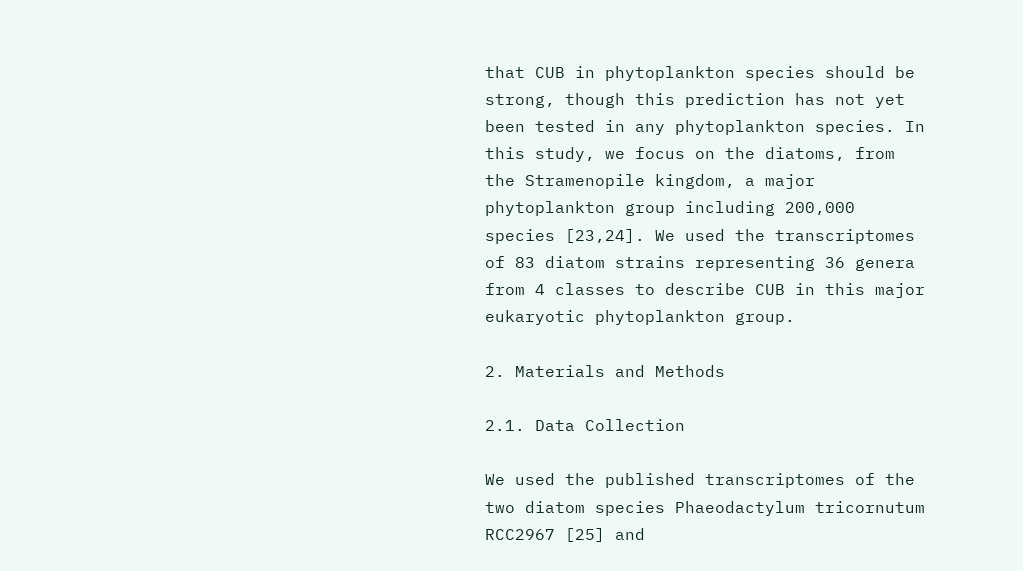that CUB in phytoplankton species should be strong, though this prediction has not yet been tested in any phytoplankton species. In this study, we focus on the diatoms, from the Stramenopile kingdom, a major phytoplankton group including 200,000 species [23,24]. We used the transcriptomes of 83 diatom strains representing 36 genera from 4 classes to describe CUB in this major eukaryotic phytoplankton group.

2. Materials and Methods

2.1. Data Collection

We used the published transcriptomes of the two diatom species Phaeodactylum tricornutum RCC2967 [25] and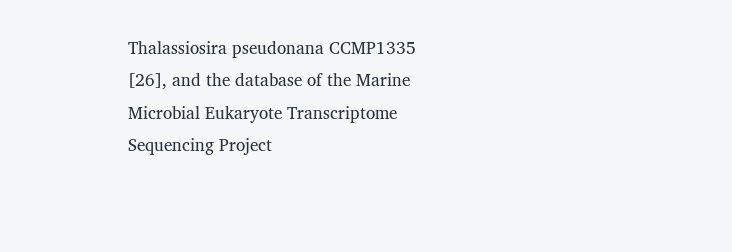Thalassiosira pseudonana CCMP1335 [26], and the database of the Marine Microbial Eukaryote Transcriptome Sequencing Project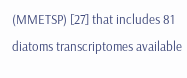(MMETSP) [27] that includes 81 diatoms transcriptomes available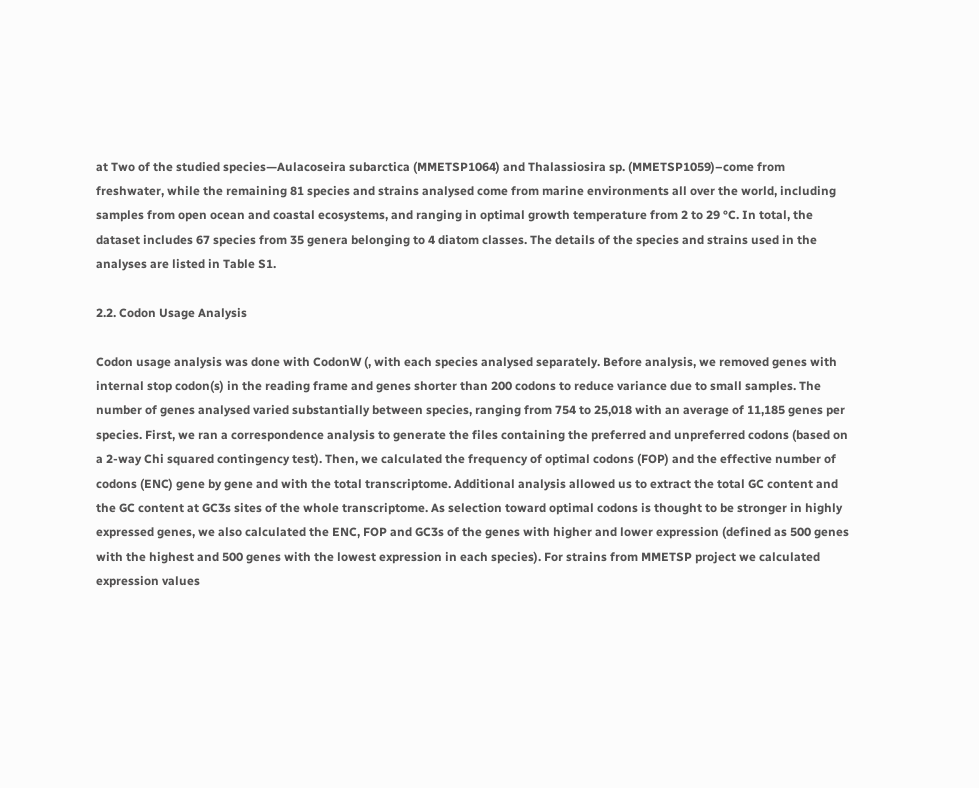at Two of the studied species—Aulacoseira subarctica (MMETSP1064) and Thalassiosira sp. (MMETSP1059)–come from freshwater, while the remaining 81 species and strains analysed come from marine environments all over the world, including samples from open ocean and coastal ecosystems, and ranging in optimal growth temperature from 2 to 29 °C. In total, the dataset includes 67 species from 35 genera belonging to 4 diatom classes. The details of the species and strains used in the analyses are listed in Table S1.

2.2. Codon Usage Analysis

Codon usage analysis was done with CodonW (, with each species analysed separately. Before analysis, we removed genes with internal stop codon(s) in the reading frame and genes shorter than 200 codons to reduce variance due to small samples. The number of genes analysed varied substantially between species, ranging from 754 to 25,018 with an average of 11,185 genes per species. First, we ran a correspondence analysis to generate the files containing the preferred and unpreferred codons (based on a 2-way Chi squared contingency test). Then, we calculated the frequency of optimal codons (FOP) and the effective number of codons (ENC) gene by gene and with the total transcriptome. Additional analysis allowed us to extract the total GC content and the GC content at GC3s sites of the whole transcriptome. As selection toward optimal codons is thought to be stronger in highly expressed genes, we also calculated the ENC, FOP and GC3s of the genes with higher and lower expression (defined as 500 genes with the highest and 500 genes with the lowest expression in each species). For strains from MMETSP project we calculated expression values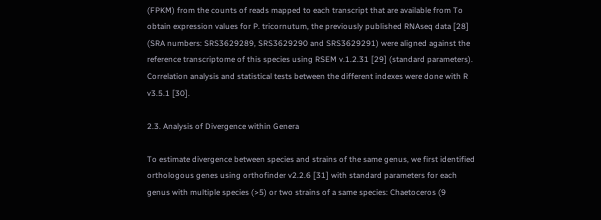(FPKM) from the counts of reads mapped to each transcript that are available from To obtain expression values for P. tricornutum, the previously published RNAseq data [28] (SRA numbers: SRS3629289, SRS3629290 and SRS3629291) were aligned against the reference transcriptome of this species using RSEM v.1.2.31 [29] (standard parameters). Correlation analysis and statistical tests between the different indexes were done with R v3.5.1 [30].

2.3. Analysis of Divergence within Genera

To estimate divergence between species and strains of the same genus, we first identified orthologous genes using orthofinder v2.2.6 [31] with standard parameters for each genus with multiple species (>5) or two strains of a same species: Chaetoceros (9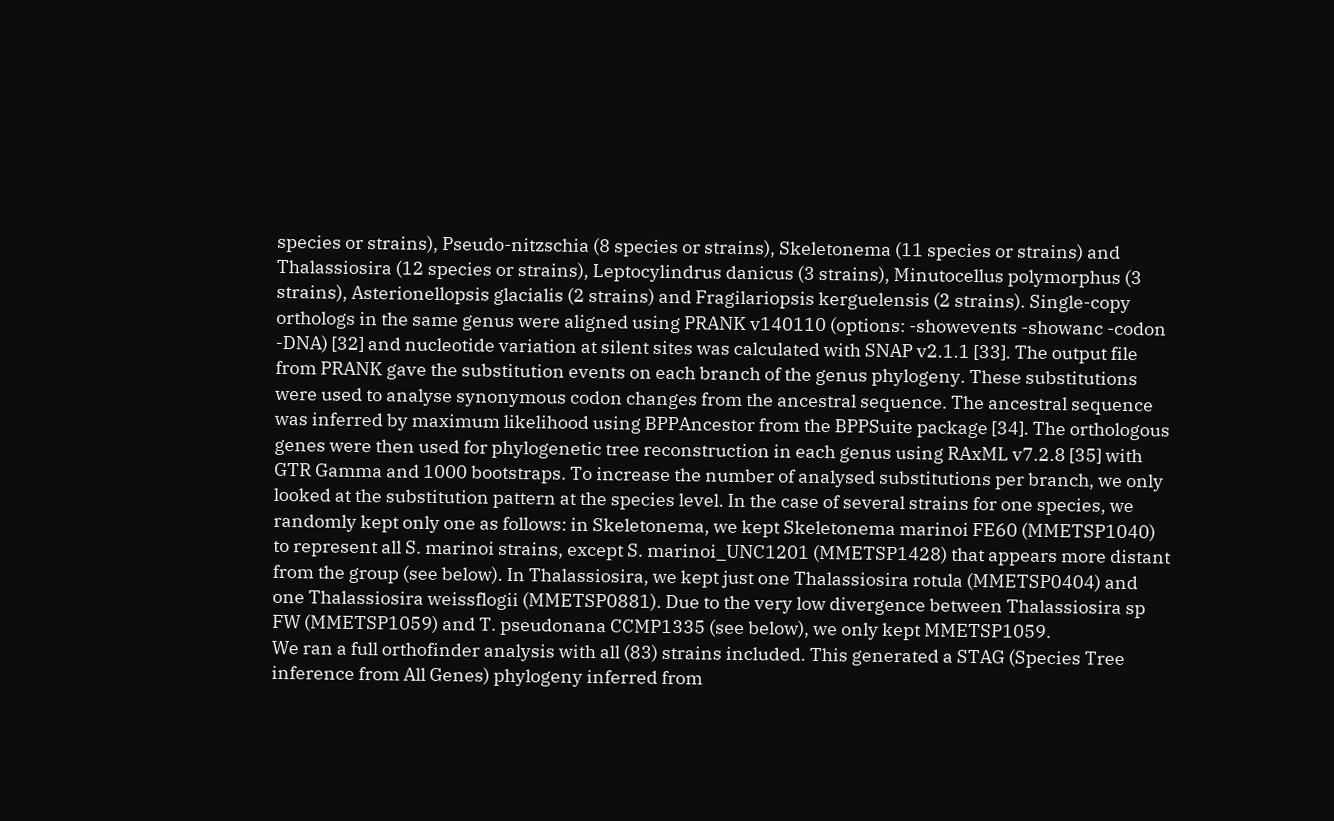species or strains), Pseudo-nitzschia (8 species or strains), Skeletonema (11 species or strains) and Thalassiosira (12 species or strains), Leptocylindrus danicus (3 strains), Minutocellus polymorphus (3 strains), Asterionellopsis glacialis (2 strains) and Fragilariopsis kerguelensis (2 strains). Single-copy orthologs in the same genus were aligned using PRANK v140110 (options: -showevents -showanc -codon -DNA) [32] and nucleotide variation at silent sites was calculated with SNAP v2.1.1 [33]. The output file from PRANK gave the substitution events on each branch of the genus phylogeny. These substitutions were used to analyse synonymous codon changes from the ancestral sequence. The ancestral sequence was inferred by maximum likelihood using BPPAncestor from the BPPSuite package [34]. The orthologous genes were then used for phylogenetic tree reconstruction in each genus using RAxML v7.2.8 [35] with GTR Gamma and 1000 bootstraps. To increase the number of analysed substitutions per branch, we only looked at the substitution pattern at the species level. In the case of several strains for one species, we randomly kept only one as follows: in Skeletonema, we kept Skeletonema marinoi FE60 (MMETSP1040) to represent all S. marinoi strains, except S. marinoi_UNC1201 (MMETSP1428) that appears more distant from the group (see below). In Thalassiosira, we kept just one Thalassiosira rotula (MMETSP0404) and one Thalassiosira weissflogii (MMETSP0881). Due to the very low divergence between Thalassiosira sp FW (MMETSP1059) and T. pseudonana CCMP1335 (see below), we only kept MMETSP1059.
We ran a full orthofinder analysis with all (83) strains included. This generated a STAG (Species Tree inference from All Genes) phylogeny inferred from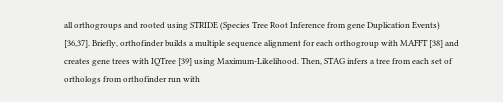all orthogroups and rooted using STRIDE (Species Tree Root Inference from gene Duplication Events) [36,37]. Briefly, orthofinder builds a multiple sequence alignment for each orthogroup with MAFFT [38] and creates gene trees with IQTree [39] using Maximum-Likelihood. Then, STAG infers a tree from each set of orthologs from orthofinder run with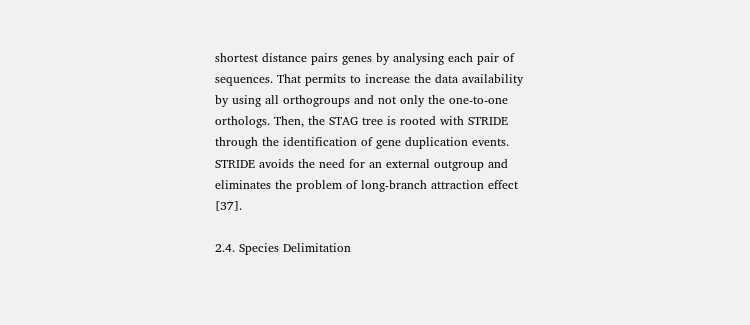shortest distance pairs genes by analysing each pair of sequences. That permits to increase the data availability by using all orthogroups and not only the one-to-one orthologs. Then, the STAG tree is rooted with STRIDE through the identification of gene duplication events. STRIDE avoids the need for an external outgroup and eliminates the problem of long-branch attraction effect [37].

2.4. Species Delimitation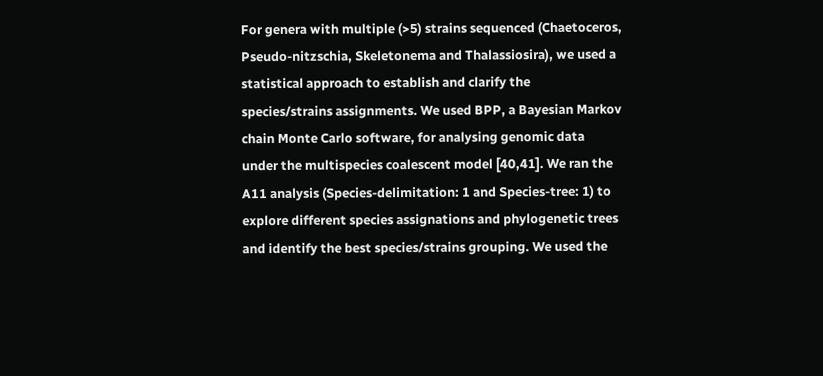For genera with multiple (>5) strains sequenced (Chaetoceros, Pseudo-nitzschia, Skeletonema and Thalassiosira), we used a statistical approach to establish and clarify the species/strains assignments. We used BPP, a Bayesian Markov chain Monte Carlo software, for analysing genomic data under the multispecies coalescent model [40,41]. We ran the A11 analysis (Species-delimitation: 1 and Species-tree: 1) to explore different species assignations and phylogenetic trees and identify the best species/strains grouping. We used the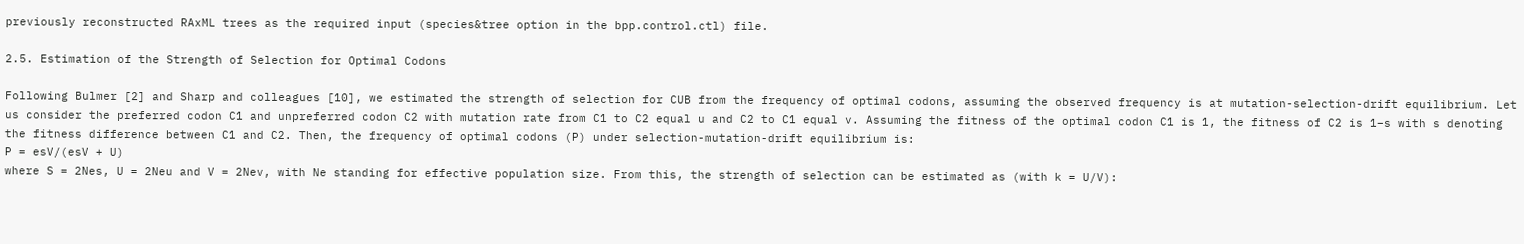previously reconstructed RAxML trees as the required input (species&tree option in the bpp.control.ctl) file.

2.5. Estimation of the Strength of Selection for Optimal Codons

Following Bulmer [2] and Sharp and colleagues [10], we estimated the strength of selection for CUB from the frequency of optimal codons, assuming the observed frequency is at mutation-selection-drift equilibrium. Let us consider the preferred codon C1 and unpreferred codon C2 with mutation rate from C1 to C2 equal u and C2 to C1 equal v. Assuming the fitness of the optimal codon C1 is 1, the fitness of C2 is 1−s with s denoting the fitness difference between C1 and C2. Then, the frequency of optimal codons (P) under selection-mutation-drift equilibrium is:
P = esV/(esV + U)
where S = 2Nes, U = 2Neu and V = 2Nev, with Ne standing for effective population size. From this, the strength of selection can be estimated as (with k = U/V):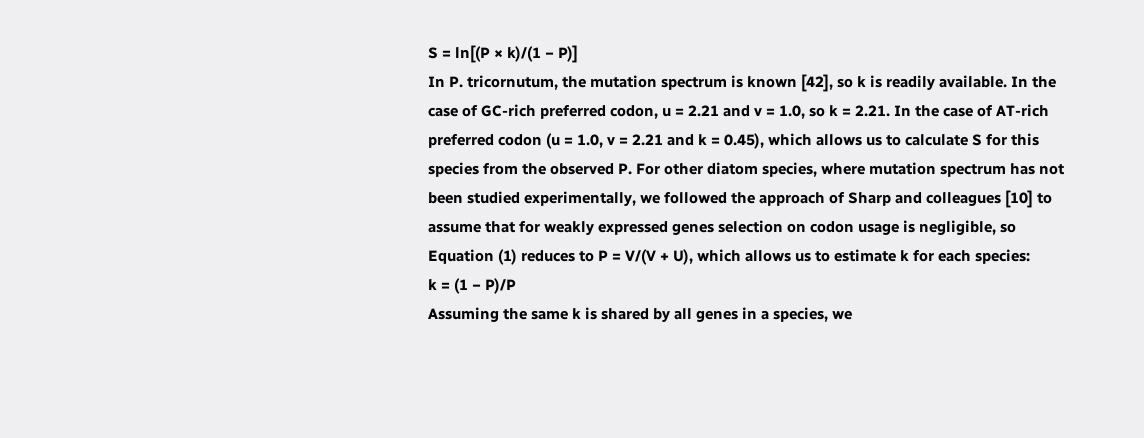S = ln[(P × k)/(1 − P)]
In P. tricornutum, the mutation spectrum is known [42], so k is readily available. In the case of GC-rich preferred codon, u = 2.21 and v = 1.0, so k = 2.21. In the case of AT-rich preferred codon (u = 1.0, v = 2.21 and k = 0.45), which allows us to calculate S for this species from the observed P. For other diatom species, where mutation spectrum has not been studied experimentally, we followed the approach of Sharp and colleagues [10] to assume that for weakly expressed genes selection on codon usage is negligible, so Equation (1) reduces to P = V/(V + U), which allows us to estimate k for each species:
k = (1 − P)/P
Assuming the same k is shared by all genes in a species, we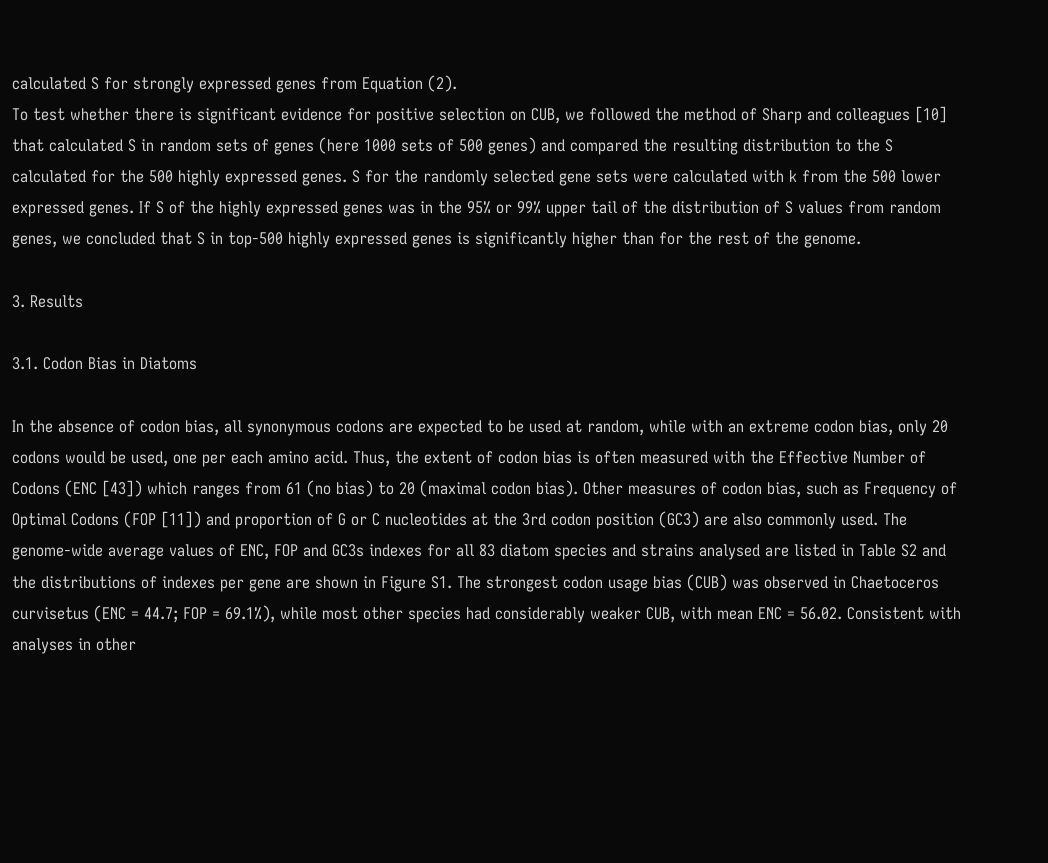calculated S for strongly expressed genes from Equation (2).
To test whether there is significant evidence for positive selection on CUB, we followed the method of Sharp and colleagues [10] that calculated S in random sets of genes (here 1000 sets of 500 genes) and compared the resulting distribution to the S calculated for the 500 highly expressed genes. S for the randomly selected gene sets were calculated with k from the 500 lower expressed genes. If S of the highly expressed genes was in the 95% or 99% upper tail of the distribution of S values from random genes, we concluded that S in top-500 highly expressed genes is significantly higher than for the rest of the genome.

3. Results

3.1. Codon Bias in Diatoms

In the absence of codon bias, all synonymous codons are expected to be used at random, while with an extreme codon bias, only 20 codons would be used, one per each amino acid. Thus, the extent of codon bias is often measured with the Effective Number of Codons (ENC [43]) which ranges from 61 (no bias) to 20 (maximal codon bias). Other measures of codon bias, such as Frequency of Optimal Codons (FOP [11]) and proportion of G or C nucleotides at the 3rd codon position (GC3) are also commonly used. The genome-wide average values of ENC, FOP and GC3s indexes for all 83 diatom species and strains analysed are listed in Table S2 and the distributions of indexes per gene are shown in Figure S1. The strongest codon usage bias (CUB) was observed in Chaetoceros curvisetus (ENC = 44.7; FOP = 69.1%), while most other species had considerably weaker CUB, with mean ENC = 56.02. Consistent with analyses in other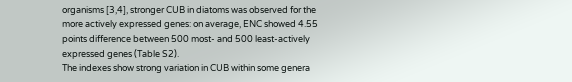organisms [3,4], stronger CUB in diatoms was observed for the more actively expressed genes: on average, ENC showed 4.55 points difference between 500 most- and 500 least-actively expressed genes (Table S2).
The indexes show strong variation in CUB within some genera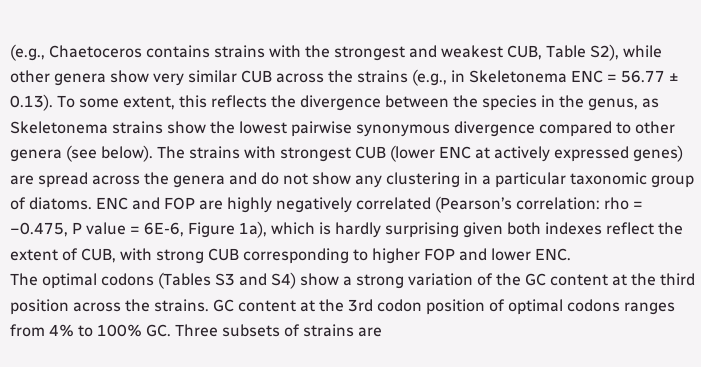(e.g., Chaetoceros contains strains with the strongest and weakest CUB, Table S2), while other genera show very similar CUB across the strains (e.g., in Skeletonema ENC = 56.77 ± 0.13). To some extent, this reflects the divergence between the species in the genus, as Skeletonema strains show the lowest pairwise synonymous divergence compared to other genera (see below). The strains with strongest CUB (lower ENC at actively expressed genes) are spread across the genera and do not show any clustering in a particular taxonomic group of diatoms. ENC and FOP are highly negatively correlated (Pearson’s correlation: rho = −0.475, P value = 6E-6, Figure 1a), which is hardly surprising given both indexes reflect the extent of CUB, with strong CUB corresponding to higher FOP and lower ENC.
The optimal codons (Tables S3 and S4) show a strong variation of the GC content at the third position across the strains. GC content at the 3rd codon position of optimal codons ranges from 4% to 100% GC. Three subsets of strains are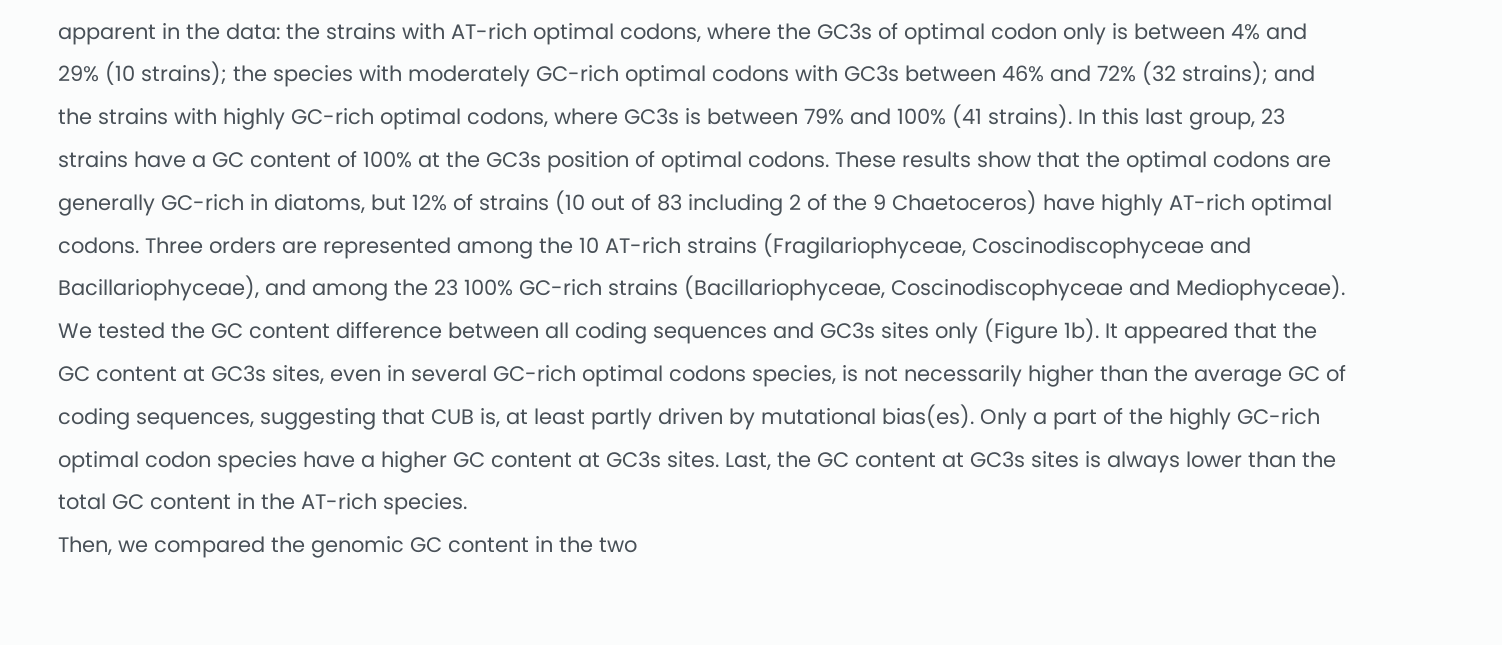apparent in the data: the strains with AT-rich optimal codons, where the GC3s of optimal codon only is between 4% and 29% (10 strains); the species with moderately GC-rich optimal codons with GC3s between 46% and 72% (32 strains); and the strains with highly GC-rich optimal codons, where GC3s is between 79% and 100% (41 strains). In this last group, 23 strains have a GC content of 100% at the GC3s position of optimal codons. These results show that the optimal codons are generally GC-rich in diatoms, but 12% of strains (10 out of 83 including 2 of the 9 Chaetoceros) have highly AT-rich optimal codons. Three orders are represented among the 10 AT-rich strains (Fragilariophyceae, Coscinodiscophyceae and Bacillariophyceae), and among the 23 100% GC-rich strains (Bacillariophyceae, Coscinodiscophyceae and Mediophyceae).
We tested the GC content difference between all coding sequences and GC3s sites only (Figure 1b). It appeared that the GC content at GC3s sites, even in several GC-rich optimal codons species, is not necessarily higher than the average GC of coding sequences, suggesting that CUB is, at least partly driven by mutational bias(es). Only a part of the highly GC-rich optimal codon species have a higher GC content at GC3s sites. Last, the GC content at GC3s sites is always lower than the total GC content in the AT-rich species.
Then, we compared the genomic GC content in the two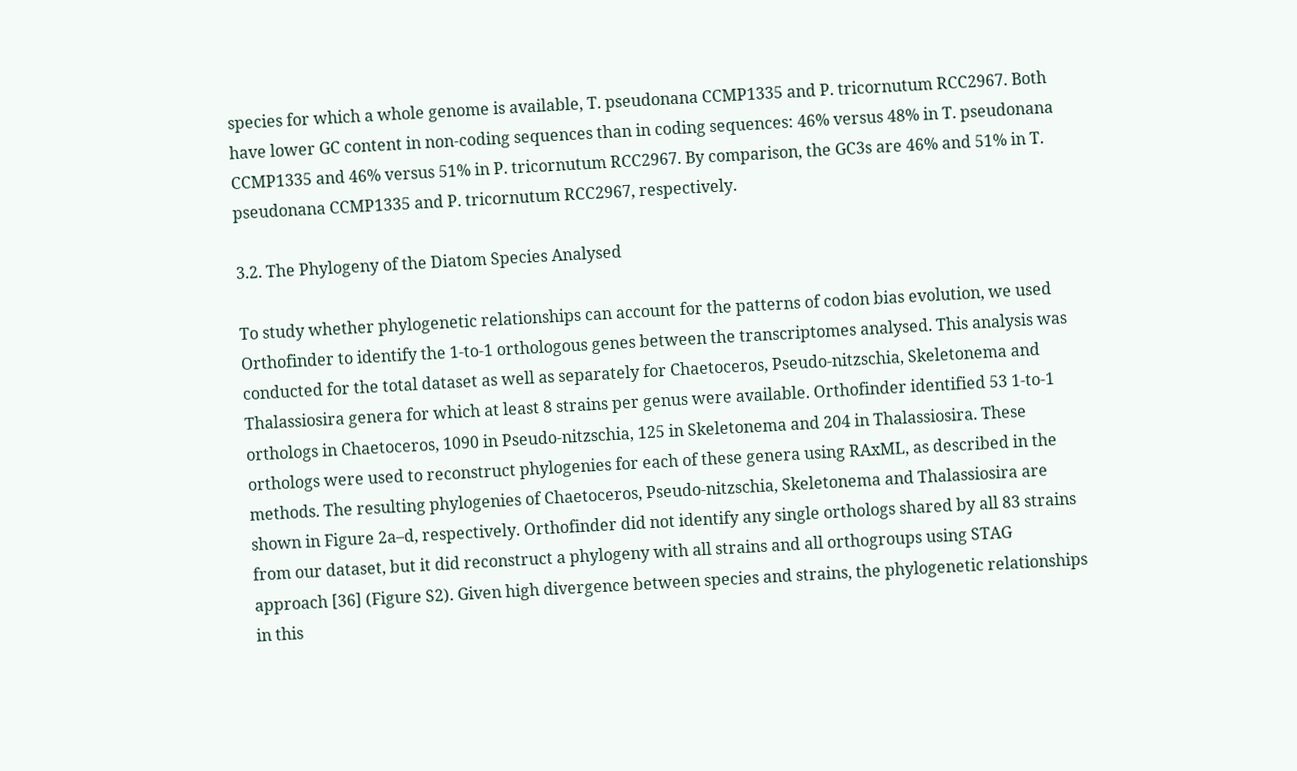species for which a whole genome is available, T. pseudonana CCMP1335 and P. tricornutum RCC2967. Both have lower GC content in non-coding sequences than in coding sequences: 46% versus 48% in T. pseudonana CCMP1335 and 46% versus 51% in P. tricornutum RCC2967. By comparison, the GC3s are 46% and 51% in T. pseudonana CCMP1335 and P. tricornutum RCC2967, respectively.

3.2. The Phylogeny of the Diatom Species Analysed

To study whether phylogenetic relationships can account for the patterns of codon bias evolution, we used Orthofinder to identify the 1-to-1 orthologous genes between the transcriptomes analysed. This analysis was conducted for the total dataset as well as separately for Chaetoceros, Pseudo-nitzschia, Skeletonema and Thalassiosira genera for which at least 8 strains per genus were available. Orthofinder identified 53 1-to-1 orthologs in Chaetoceros, 1090 in Pseudo-nitzschia, 125 in Skeletonema and 204 in Thalassiosira. These orthologs were used to reconstruct phylogenies for each of these genera using RAxML, as described in the methods. The resulting phylogenies of Chaetoceros, Pseudo-nitzschia, Skeletonema and Thalassiosira are shown in Figure 2a–d, respectively. Orthofinder did not identify any single orthologs shared by all 83 strains from our dataset, but it did reconstruct a phylogeny with all strains and all orthogroups using STAG approach [36] (Figure S2). Given high divergence between species and strains, the phylogenetic relationships in this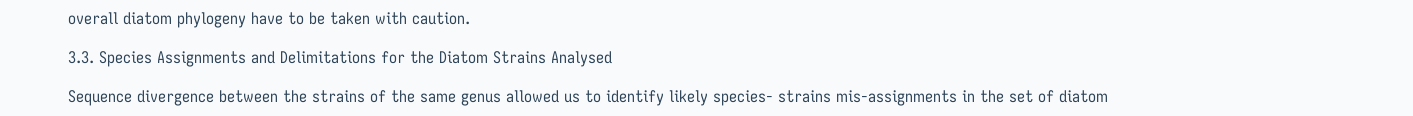overall diatom phylogeny have to be taken with caution.

3.3. Species Assignments and Delimitations for the Diatom Strains Analysed

Sequence divergence between the strains of the same genus allowed us to identify likely species- strains mis-assignments in the set of diatom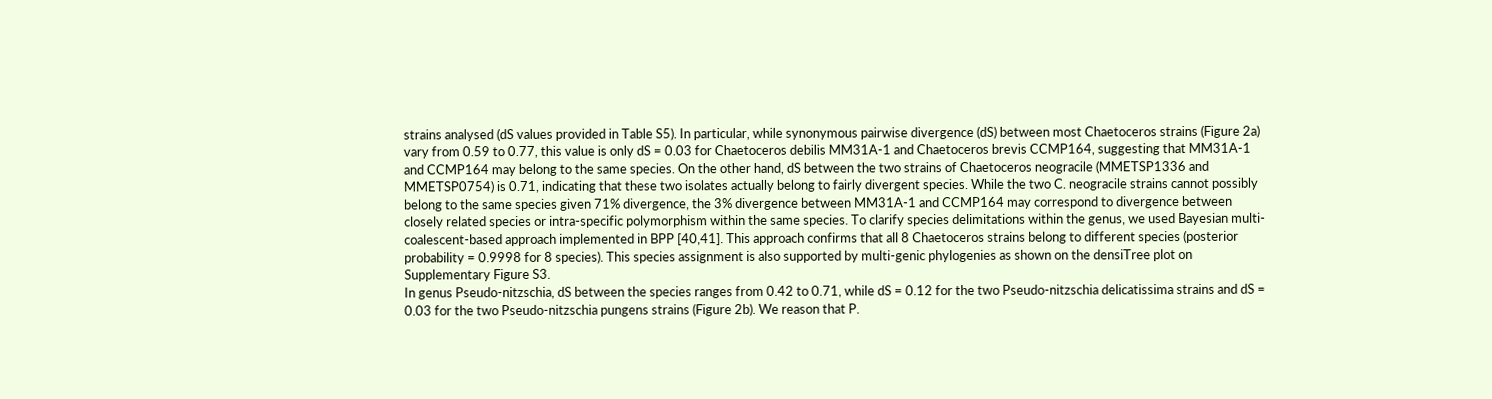strains analysed (dS values provided in Table S5). In particular, while synonymous pairwise divergence (dS) between most Chaetoceros strains (Figure 2a) vary from 0.59 to 0.77, this value is only dS = 0.03 for Chaetoceros debilis MM31A-1 and Chaetoceros brevis CCMP164, suggesting that MM31A-1 and CCMP164 may belong to the same species. On the other hand, dS between the two strains of Chaetoceros neogracile (MMETSP1336 and MMETSP0754) is 0.71, indicating that these two isolates actually belong to fairly divergent species. While the two C. neogracile strains cannot possibly belong to the same species given 71% divergence, the 3% divergence between MM31A-1 and CCMP164 may correspond to divergence between closely related species or intra-specific polymorphism within the same species. To clarify species delimitations within the genus, we used Bayesian multi-coalescent-based approach implemented in BPP [40,41]. This approach confirms that all 8 Chaetoceros strains belong to different species (posterior probability = 0.9998 for 8 species). This species assignment is also supported by multi-genic phylogenies as shown on the densiTree plot on Supplementary Figure S3.
In genus Pseudo-nitzschia, dS between the species ranges from 0.42 to 0.71, while dS = 0.12 for the two Pseudo-nitzschia delicatissima strains and dS = 0.03 for the two Pseudo-nitzschia pungens strains (Figure 2b). We reason that P.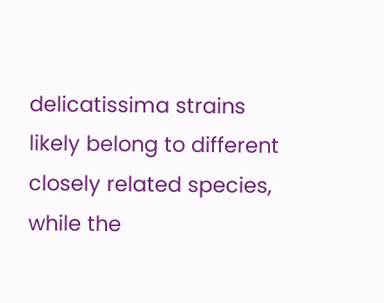delicatissima strains likely belong to different closely related species, while the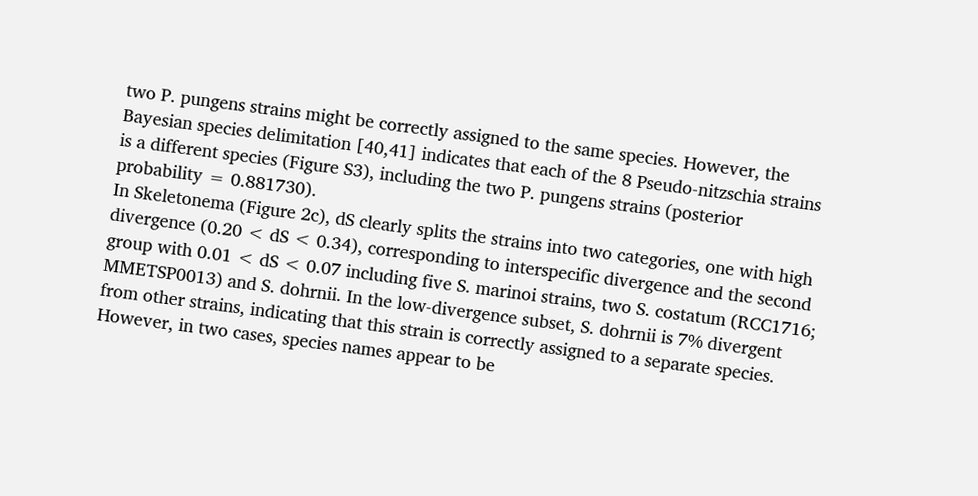two P. pungens strains might be correctly assigned to the same species. However, the Bayesian species delimitation [40,41] indicates that each of the 8 Pseudo-nitzschia strains is a different species (Figure S3), including the two P. pungens strains (posterior probability = 0.881730).
In Skeletonema (Figure 2c), dS clearly splits the strains into two categories, one with high divergence (0.20 < dS < 0.34), corresponding to interspecific divergence and the second group with 0.01 < dS < 0.07 including five S. marinoi strains, two S. costatum (RCC1716; MMETSP0013) and S. dohrnii. In the low-divergence subset, S. dohrnii is 7% divergent from other strains, indicating that this strain is correctly assigned to a separate species. However, in two cases, species names appear to be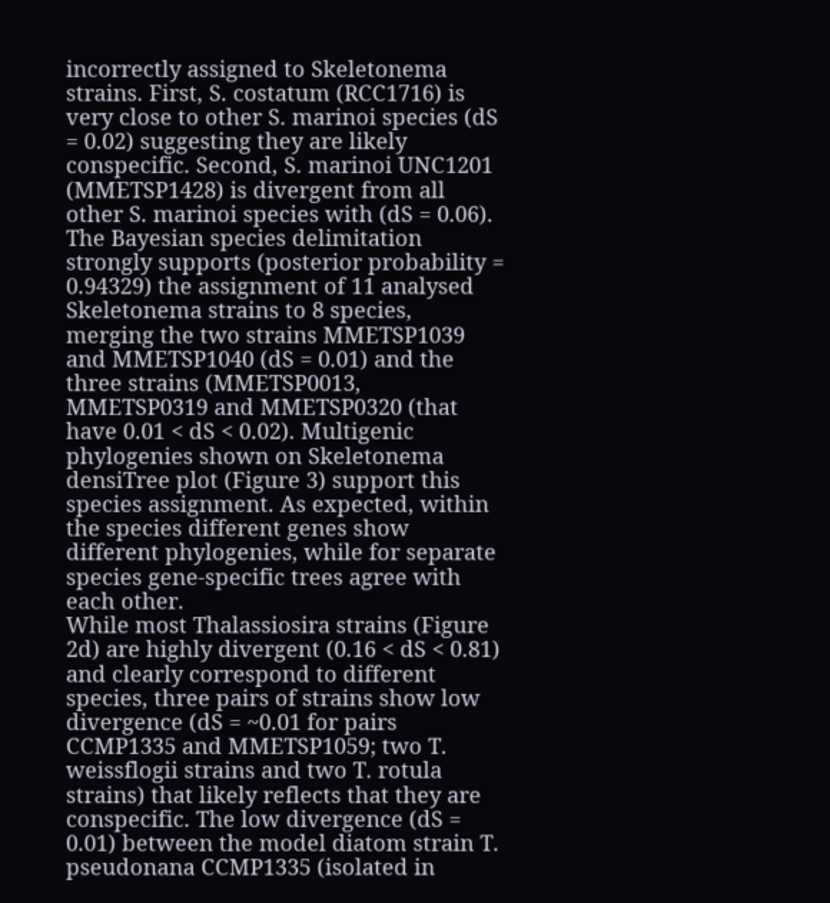incorrectly assigned to Skeletonema strains. First, S. costatum (RCC1716) is very close to other S. marinoi species (dS = 0.02) suggesting they are likely conspecific. Second, S. marinoi UNC1201 (MMETSP1428) is divergent from all other S. marinoi species with (dS = 0.06). The Bayesian species delimitation strongly supports (posterior probability = 0.94329) the assignment of 11 analysed Skeletonema strains to 8 species, merging the two strains MMETSP1039 and MMETSP1040 (dS = 0.01) and the three strains (MMETSP0013, MMETSP0319 and MMETSP0320 (that have 0.01 < dS < 0.02). Multigenic phylogenies shown on Skeletonema densiTree plot (Figure 3) support this species assignment. As expected, within the species different genes show different phylogenies, while for separate species gene-specific trees agree with each other.
While most Thalassiosira strains (Figure 2d) are highly divergent (0.16 < dS < 0.81) and clearly correspond to different species, three pairs of strains show low divergence (dS = ~0.01 for pairs CCMP1335 and MMETSP1059; two T. weissflogii strains and two T. rotula strains) that likely reflects that they are conspecific. The low divergence (dS = 0.01) between the model diatom strain T. pseudonana CCMP1335 (isolated in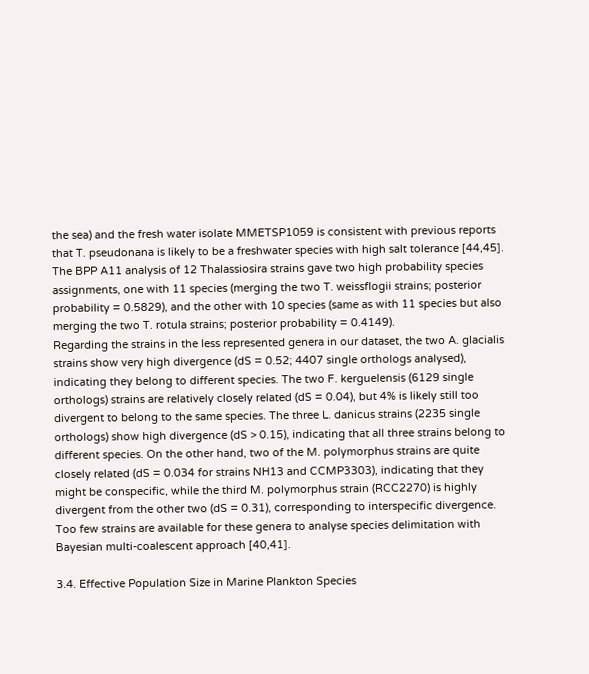the sea) and the fresh water isolate MMETSP1059 is consistent with previous reports that T. pseudonana is likely to be a freshwater species with high salt tolerance [44,45]. The BPP A11 analysis of 12 Thalassiosira strains gave two high probability species assignments, one with 11 species (merging the two T. weissflogii strains; posterior probability = 0.5829), and the other with 10 species (same as with 11 species but also merging the two T. rotula strains; posterior probability = 0.4149).
Regarding the strains in the less represented genera in our dataset, the two A. glacialis strains show very high divergence (dS = 0.52; 4407 single orthologs analysed), indicating they belong to different species. The two F. kerguelensis (6129 single orthologs) strains are relatively closely related (dS = 0.04), but 4% is likely still too divergent to belong to the same species. The three L. danicus strains (2235 single orthologs) show high divergence (dS > 0.15), indicating that all three strains belong to different species. On the other hand, two of the M. polymorphus strains are quite closely related (dS = 0.034 for strains NH13 and CCMP3303), indicating that they might be conspecific, while the third M. polymorphus strain (RCC2270) is highly divergent from the other two (dS = 0.31), corresponding to interspecific divergence. Too few strains are available for these genera to analyse species delimitation with Bayesian multi-coalescent approach [40,41].

3.4. Effective Population Size in Marine Plankton Species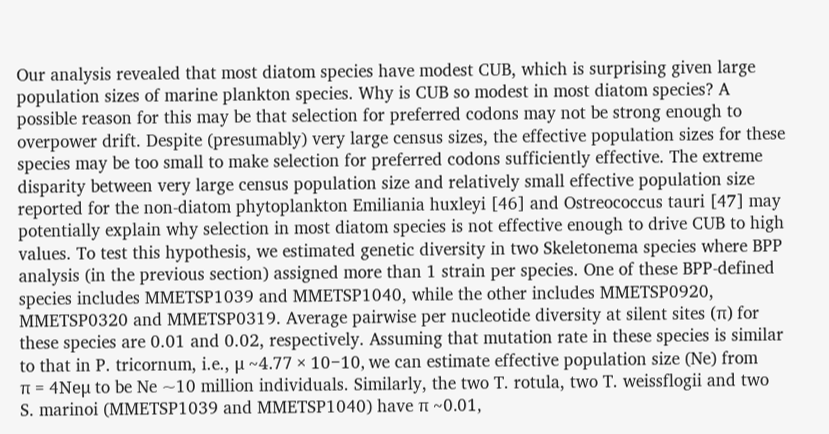Our analysis revealed that most diatom species have modest CUB, which is surprising given large population sizes of marine plankton species. Why is CUB so modest in most diatom species? A possible reason for this may be that selection for preferred codons may not be strong enough to overpower drift. Despite (presumably) very large census sizes, the effective population sizes for these species may be too small to make selection for preferred codons sufficiently effective. The extreme disparity between very large census population size and relatively small effective population size reported for the non-diatom phytoplankton Emiliania huxleyi [46] and Ostreococcus tauri [47] may potentially explain why selection in most diatom species is not effective enough to drive CUB to high values. To test this hypothesis, we estimated genetic diversity in two Skeletonema species where BPP analysis (in the previous section) assigned more than 1 strain per species. One of these BPP-defined species includes MMETSP1039 and MMETSP1040, while the other includes MMETSP0920, MMETSP0320 and MMETSP0319. Average pairwise per nucleotide diversity at silent sites (π) for these species are 0.01 and 0.02, respectively. Assuming that mutation rate in these species is similar to that in P. tricornum, i.e., μ ~4.77 × 10−10, we can estimate effective population size (Ne) from π = 4Neμ to be Ne ~10 million individuals. Similarly, the two T. rotula, two T. weissflogii and two S. marinoi (MMETSP1039 and MMETSP1040) have π ~0.01,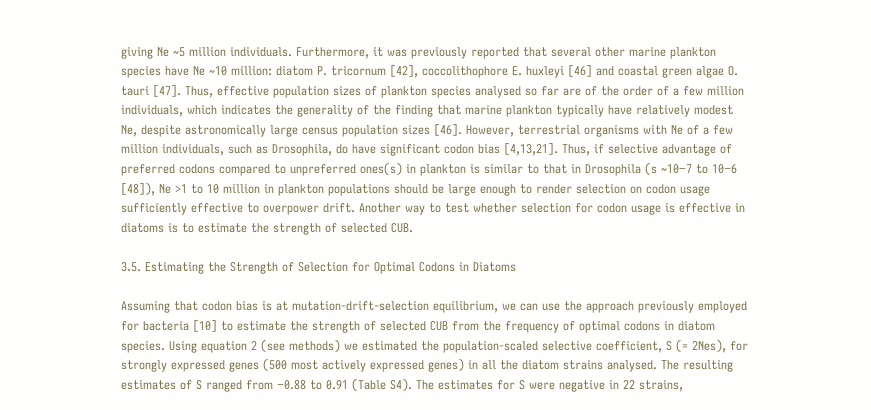giving Ne ~5 million individuals. Furthermore, it was previously reported that several other marine plankton species have Ne ~10 million: diatom P. tricornum [42], coccolithophore E. huxleyi [46] and coastal green algae O. tauri [47]. Thus, effective population sizes of plankton species analysed so far are of the order of a few million individuals, which indicates the generality of the finding that marine plankton typically have relatively modest Ne, despite astronomically large census population sizes [46]. However, terrestrial organisms with Ne of a few million individuals, such as Drosophila, do have significant codon bias [4,13,21]. Thus, if selective advantage of preferred codons compared to unpreferred ones(s) in plankton is similar to that in Drosophila (s ~10−7 to 10−6 [48]), Ne >1 to 10 million in plankton populations should be large enough to render selection on codon usage sufficiently effective to overpower drift. Another way to test whether selection for codon usage is effective in diatoms is to estimate the strength of selected CUB.

3.5. Estimating the Strength of Selection for Optimal Codons in Diatoms

Assuming that codon bias is at mutation-drift-selection equilibrium, we can use the approach previously employed for bacteria [10] to estimate the strength of selected CUB from the frequency of optimal codons in diatom species. Using equation 2 (see methods) we estimated the population-scaled selective coefficient, S (= 2Nes), for strongly expressed genes (500 most actively expressed genes) in all the diatom strains analysed. The resulting estimates of S ranged from −0.88 to 0.91 (Table S4). The estimates for S were negative in 22 strains,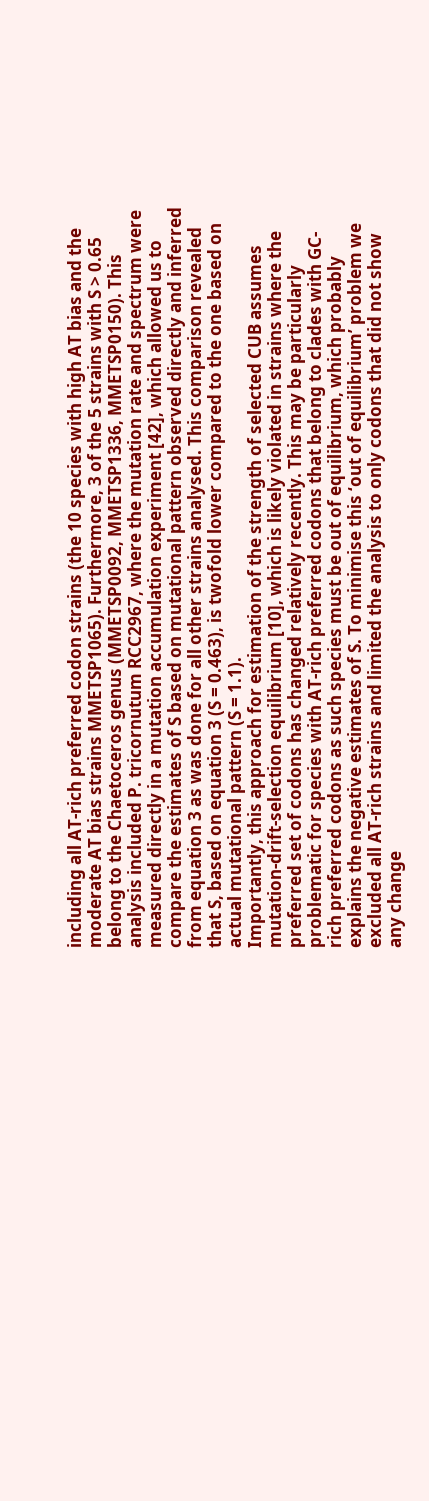including all AT-rich preferred codon strains (the 10 species with high AT bias and the moderate AT bias strains MMETSP1065). Furthermore, 3 of the 5 strains with S > 0.65 belong to the Chaetoceros genus (MMETSP0092, MMETSP1336, MMETSP0150). This analysis included P. tricornutum RCC2967, where the mutation rate and spectrum were measured directly in a mutation accumulation experiment [42], which allowed us to compare the estimates of S based on mutational pattern observed directly and inferred from equation 3 as was done for all other strains analysed. This comparison revealed that S, based on equation 3 (S = 0.463), is twofold lower compared to the one based on actual mutational pattern (S = 1.1).
Importantly, this approach for estimation of the strength of selected CUB assumes mutation-drift-selection equilibrium [10], which is likely violated in strains where the preferred set of codons has changed relatively recently. This may be particularly problematic for species with AT-rich preferred codons that belong to clades with GC-rich preferred codons as such species must be out of equilibrium, which probably explains the negative estimates of S. To minimise this ‘out of equilibrium’ problem we excluded all AT-rich strains and limited the analysis to only codons that did not show any change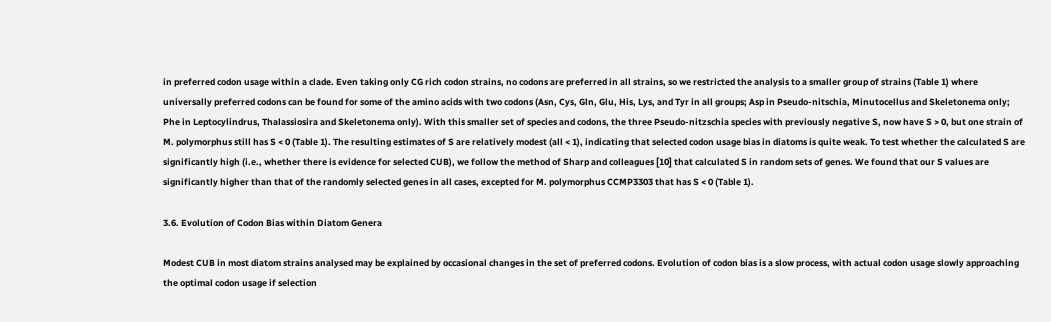in preferred codon usage within a clade. Even taking only CG rich codon strains, no codons are preferred in all strains, so we restricted the analysis to a smaller group of strains (Table 1) where universally preferred codons can be found for some of the amino acids with two codons (Asn, Cys, Gln, Glu, His, Lys, and Tyr in all groups; Asp in Pseudo-nitschia, Minutocellus and Skeletonema only; Phe in Leptocylindrus, Thalassiosira and Skeletonema only). With this smaller set of species and codons, the three Pseudo-nitzschia species with previously negative S, now have S > 0, but one strain of M. polymorphus still has S < 0 (Table 1). The resulting estimates of S are relatively modest (all < 1), indicating that selected codon usage bias in diatoms is quite weak. To test whether the calculated S are significantly high (i.e., whether there is evidence for selected CUB), we follow the method of Sharp and colleagues [10] that calculated S in random sets of genes. We found that our S values are significantly higher than that of the randomly selected genes in all cases, excepted for M. polymorphus CCMP3303 that has S < 0 (Table 1).

3.6. Evolution of Codon Bias within Diatom Genera

Modest CUB in most diatom strains analysed may be explained by occasional changes in the set of preferred codons. Evolution of codon bias is a slow process, with actual codon usage slowly approaching the optimal codon usage if selection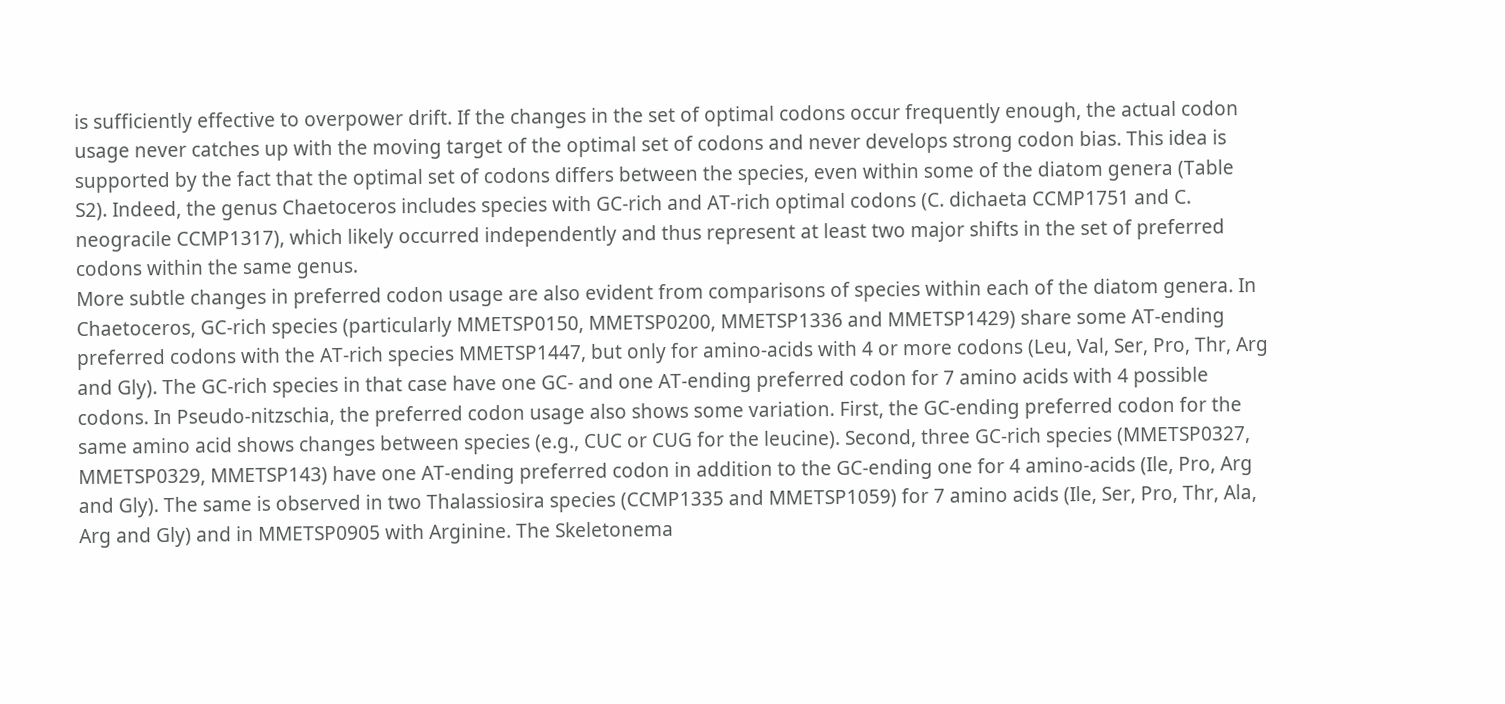is sufficiently effective to overpower drift. If the changes in the set of optimal codons occur frequently enough, the actual codon usage never catches up with the moving target of the optimal set of codons and never develops strong codon bias. This idea is supported by the fact that the optimal set of codons differs between the species, even within some of the diatom genera (Table S2). Indeed, the genus Chaetoceros includes species with GC-rich and AT-rich optimal codons (C. dichaeta CCMP1751 and C. neogracile CCMP1317), which likely occurred independently and thus represent at least two major shifts in the set of preferred codons within the same genus.
More subtle changes in preferred codon usage are also evident from comparisons of species within each of the diatom genera. In Chaetoceros, GC-rich species (particularly MMETSP0150, MMETSP0200, MMETSP1336 and MMETSP1429) share some AT-ending preferred codons with the AT-rich species MMETSP1447, but only for amino-acids with 4 or more codons (Leu, Val, Ser, Pro, Thr, Arg and Gly). The GC-rich species in that case have one GC- and one AT-ending preferred codon for 7 amino acids with 4 possible codons. In Pseudo-nitzschia, the preferred codon usage also shows some variation. First, the GC-ending preferred codon for the same amino acid shows changes between species (e.g., CUC or CUG for the leucine). Second, three GC-rich species (MMETSP0327, MMETSP0329, MMETSP143) have one AT-ending preferred codon in addition to the GC-ending one for 4 amino-acids (Ile, Pro, Arg and Gly). The same is observed in two Thalassiosira species (CCMP1335 and MMETSP1059) for 7 amino acids (Ile, Ser, Pro, Thr, Ala, Arg and Gly) and in MMETSP0905 with Arginine. The Skeletonema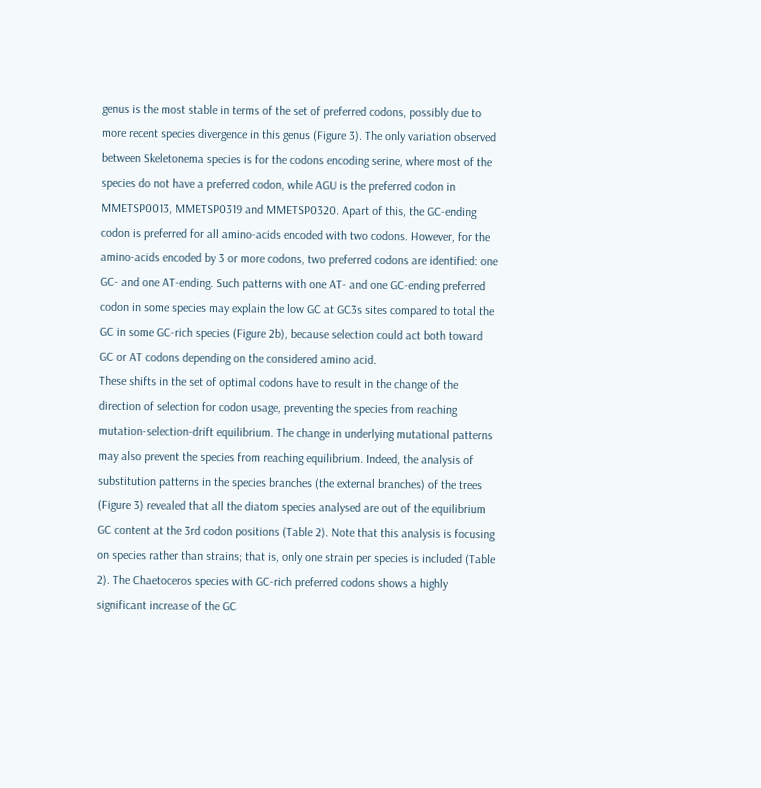genus is the most stable in terms of the set of preferred codons, possibly due to more recent species divergence in this genus (Figure 3). The only variation observed between Skeletonema species is for the codons encoding serine, where most of the species do not have a preferred codon, while AGU is the preferred codon in MMETSP0013, MMETSP0319 and MMETSP0320. Apart of this, the GC-ending codon is preferred for all amino-acids encoded with two codons. However, for the amino-acids encoded by 3 or more codons, two preferred codons are identified: one GC- and one AT-ending. Such patterns with one AT- and one GC-ending preferred codon in some species may explain the low GC at GC3s sites compared to total the GC in some GC-rich species (Figure 2b), because selection could act both toward GC or AT codons depending on the considered amino acid.
These shifts in the set of optimal codons have to result in the change of the direction of selection for codon usage, preventing the species from reaching mutation-selection-drift equilibrium. The change in underlying mutational patterns may also prevent the species from reaching equilibrium. Indeed, the analysis of substitution patterns in the species branches (the external branches) of the trees (Figure 3) revealed that all the diatom species analysed are out of the equilibrium GC content at the 3rd codon positions (Table 2). Note that this analysis is focusing on species rather than strains; that is, only one strain per species is included (Table 2). The Chaetoceros species with GC-rich preferred codons shows a highly significant increase of the GC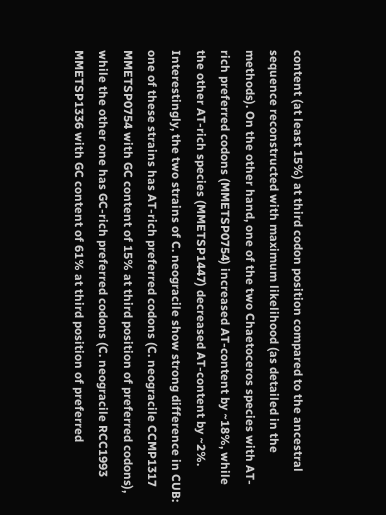content (at least 15%) at third codon position compared to the ancestral sequence reconstructed with maximum likelihood (as detailed in the methods). On the other hand, one of the two Chaetoceros species with AT-rich preferred codons (MMETSP0754) increased AT-content by ~18%, while the other AT-rich species (MMETSP1447) decreased AT-content by ~2%. Interestingly, the two strains of C. neogracile show strong difference in CUB: one of these strains has AT-rich preferred codons (C. neogracile CCMP1317 MMETSP0754 with GC content of 15% at third position of preferred codons), while the other one has GC-rich preferred codons (C. neogracile RCC1993 MMETSP1336 with GC content of 61% at third position of preferred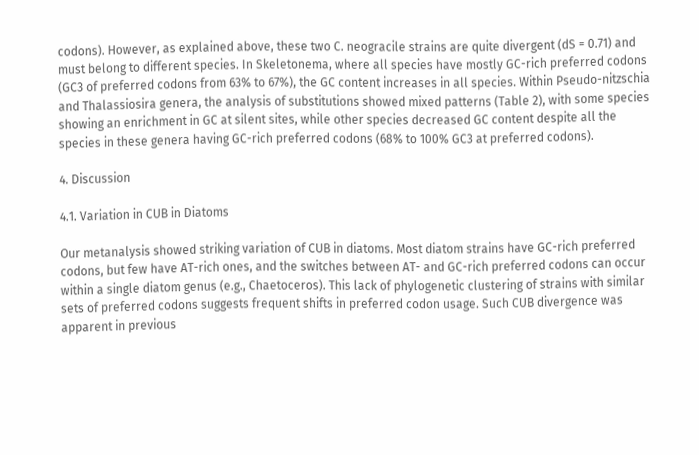codons). However, as explained above, these two C. neogracile strains are quite divergent (dS = 0.71) and must belong to different species. In Skeletonema, where all species have mostly GC-rich preferred codons (GC3 of preferred codons from 63% to 67%), the GC content increases in all species. Within Pseudo-nitzschia and Thalassiosira genera, the analysis of substitutions showed mixed patterns (Table 2), with some species showing an enrichment in GC at silent sites, while other species decreased GC content despite all the species in these genera having GC-rich preferred codons (68% to 100% GC3 at preferred codons).

4. Discussion

4.1. Variation in CUB in Diatoms

Our metanalysis showed striking variation of CUB in diatoms. Most diatom strains have GC-rich preferred codons, but few have AT-rich ones, and the switches between AT- and GC-rich preferred codons can occur within a single diatom genus (e.g., Chaetoceros). This lack of phylogenetic clustering of strains with similar sets of preferred codons suggests frequent shifts in preferred codon usage. Such CUB divergence was apparent in previous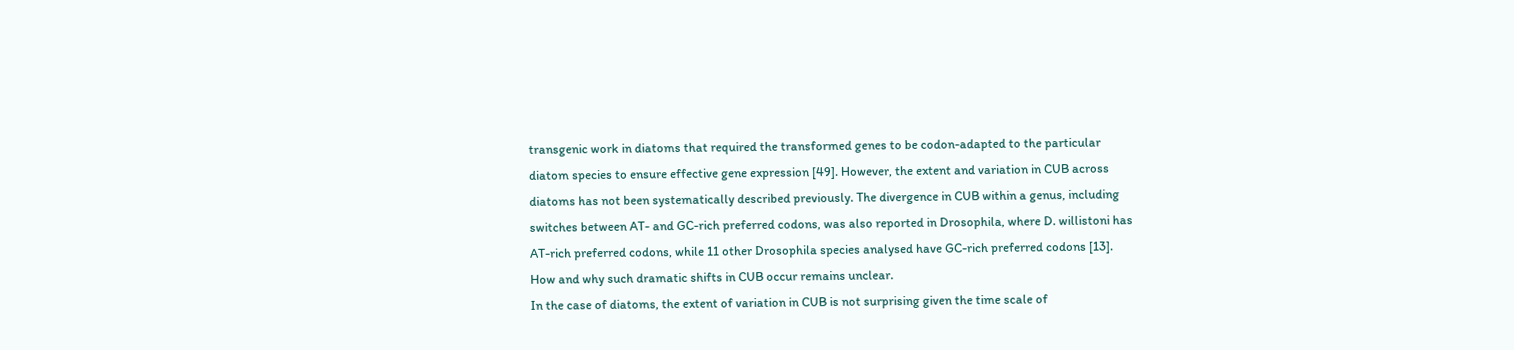transgenic work in diatoms that required the transformed genes to be codon-adapted to the particular diatom species to ensure effective gene expression [49]. However, the extent and variation in CUB across diatoms has not been systematically described previously. The divergence in CUB within a genus, including switches between AT- and GC-rich preferred codons, was also reported in Drosophila, where D. willistoni has AT-rich preferred codons, while 11 other Drosophila species analysed have GC-rich preferred codons [13]. How and why such dramatic shifts in CUB occur remains unclear.
In the case of diatoms, the extent of variation in CUB is not surprising given the time scale of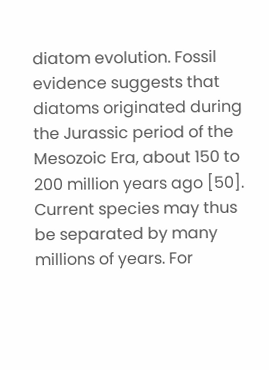diatom evolution. Fossil evidence suggests that diatoms originated during the Jurassic period of the Mesozoic Era, about 150 to 200 million years ago [50]. Current species may thus be separated by many millions of years. For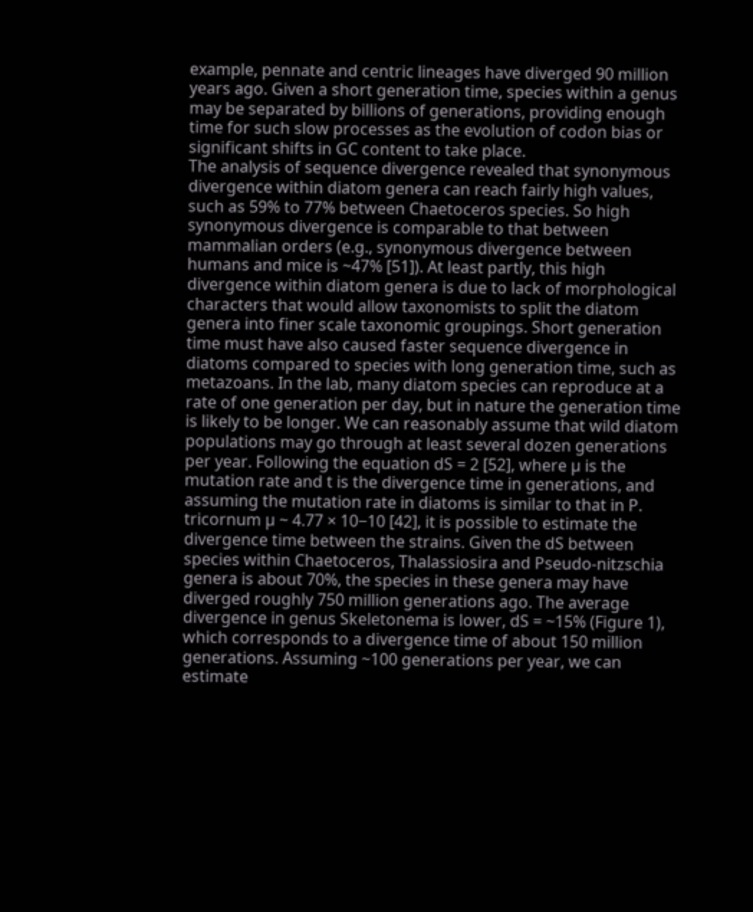example, pennate and centric lineages have diverged 90 million years ago. Given a short generation time, species within a genus may be separated by billions of generations, providing enough time for such slow processes as the evolution of codon bias or significant shifts in GC content to take place.
The analysis of sequence divergence revealed that synonymous divergence within diatom genera can reach fairly high values, such as 59% to 77% between Chaetoceros species. So high synonymous divergence is comparable to that between mammalian orders (e.g., synonymous divergence between humans and mice is ~47% [51]). At least partly, this high divergence within diatom genera is due to lack of morphological characters that would allow taxonomists to split the diatom genera into finer scale taxonomic groupings. Short generation time must have also caused faster sequence divergence in diatoms compared to species with long generation time, such as metazoans. In the lab, many diatom species can reproduce at a rate of one generation per day, but in nature the generation time is likely to be longer. We can reasonably assume that wild diatom populations may go through at least several dozen generations per year. Following the equation dS = 2 [52], where µ is the mutation rate and t is the divergence time in generations, and assuming the mutation rate in diatoms is similar to that in P. tricornum µ ~ 4.77 × 10−10 [42], it is possible to estimate the divergence time between the strains. Given the dS between species within Chaetoceros, Thalassiosira and Pseudo-nitzschia genera is about 70%, the species in these genera may have diverged roughly 750 million generations ago. The average divergence in genus Skeletonema is lower, dS = ~15% (Figure 1), which corresponds to a divergence time of about 150 million generations. Assuming ~100 generations per year, we can estimate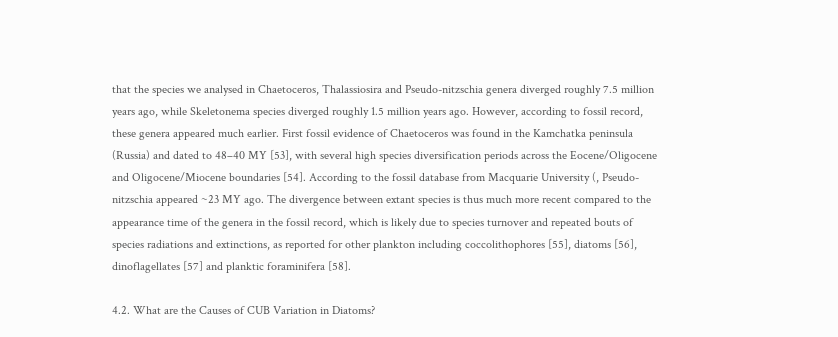that the species we analysed in Chaetoceros, Thalassiosira and Pseudo-nitzschia genera diverged roughly 7.5 million years ago, while Skeletonema species diverged roughly 1.5 million years ago. However, according to fossil record, these genera appeared much earlier. First fossil evidence of Chaetoceros was found in the Kamchatka peninsula (Russia) and dated to 48–40 MY [53], with several high species diversification periods across the Eocene/Oligocene and Oligocene/Miocene boundaries [54]. According to the fossil database from Macquarie University (, Pseudo-nitzschia appeared ~23 MY ago. The divergence between extant species is thus much more recent compared to the appearance time of the genera in the fossil record, which is likely due to species turnover and repeated bouts of species radiations and extinctions, as reported for other plankton including coccolithophores [55], diatoms [56], dinoflagellates [57] and planktic foraminifera [58].

4.2. What are the Causes of CUB Variation in Diatoms?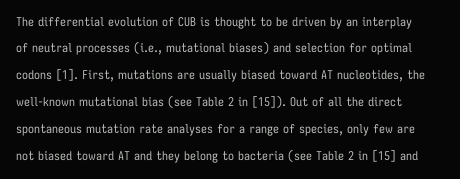The differential evolution of CUB is thought to be driven by an interplay of neutral processes (i.e., mutational biases) and selection for optimal codons [1]. First, mutations are usually biased toward AT nucleotides, the well-known mutational bias (see Table 2 in [15]). Out of all the direct spontaneous mutation rate analyses for a range of species, only few are not biased toward AT and they belong to bacteria (see Table 2 in [15] and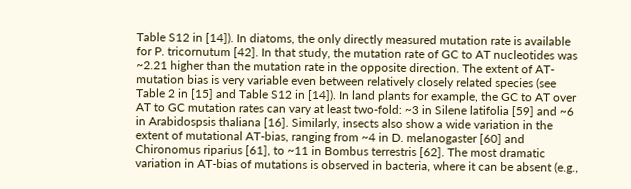Table S12 in [14]). In diatoms, the only directly measured mutation rate is available for P. tricornutum [42]. In that study, the mutation rate of GC to AT nucleotides was ~2.21 higher than the mutation rate in the opposite direction. The extent of AT-mutation bias is very variable even between relatively closely related species (see Table 2 in [15] and Table S12 in [14]). In land plants for example, the GC to AT over AT to GC mutation rates can vary at least two-fold: ~3 in Silene latifolia [59] and ~6 in Arabidospsis thaliana [16]. Similarly, insects also show a wide variation in the extent of mutational AT-bias, ranging from ~4 in D. melanogaster [60] and Chironomus riparius [61], to ~11 in Bombus terrestris [62]. The most dramatic variation in AT-bias of mutations is observed in bacteria, where it can be absent (e.g.,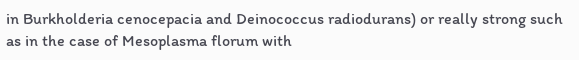in Burkholderia cenocepacia and Deinococcus radiodurans) or really strong such as in the case of Mesoplasma florum with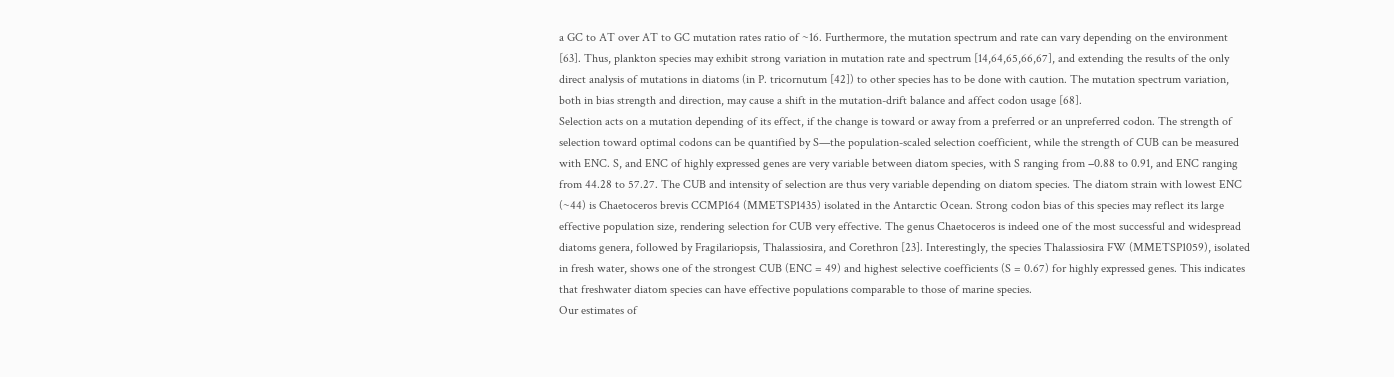a GC to AT over AT to GC mutation rates ratio of ~16. Furthermore, the mutation spectrum and rate can vary depending on the environment [63]. Thus, plankton species may exhibit strong variation in mutation rate and spectrum [14,64,65,66,67], and extending the results of the only direct analysis of mutations in diatoms (in P. tricornutum [42]) to other species has to be done with caution. The mutation spectrum variation, both in bias strength and direction, may cause a shift in the mutation-drift balance and affect codon usage [68].
Selection acts on a mutation depending of its effect, if the change is toward or away from a preferred or an unpreferred codon. The strength of selection toward optimal codons can be quantified by S—the population-scaled selection coefficient, while the strength of CUB can be measured with ENC. S, and ENC of highly expressed genes are very variable between diatom species, with S ranging from −0.88 to 0.91, and ENC ranging from 44.28 to 57.27. The CUB and intensity of selection are thus very variable depending on diatom species. The diatom strain with lowest ENC (~44) is Chaetoceros brevis CCMP164 (MMETSP1435) isolated in the Antarctic Ocean. Strong codon bias of this species may reflect its large effective population size, rendering selection for CUB very effective. The genus Chaetoceros is indeed one of the most successful and widespread diatoms genera, followed by Fragilariopsis, Thalassiosira, and Corethron [23]. Interestingly, the species Thalassiosira FW (MMETSP1059), isolated in fresh water, shows one of the strongest CUB (ENC = 49) and highest selective coefficients (S = 0.67) for highly expressed genes. This indicates that freshwater diatom species can have effective populations comparable to those of marine species.
Our estimates of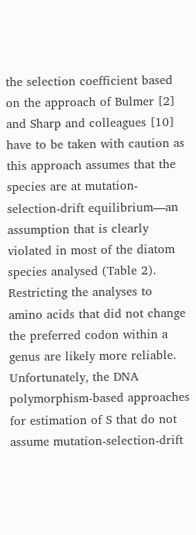the selection coefficient based on the approach of Bulmer [2] and Sharp and colleagues [10] have to be taken with caution as this approach assumes that the species are at mutation-selection-drift equilibrium—an assumption that is clearly violated in most of the diatom species analysed (Table 2). Restricting the analyses to amino acids that did not change the preferred codon within a genus are likely more reliable. Unfortunately, the DNA polymorphism-based approaches for estimation of S that do not assume mutation-selection-drift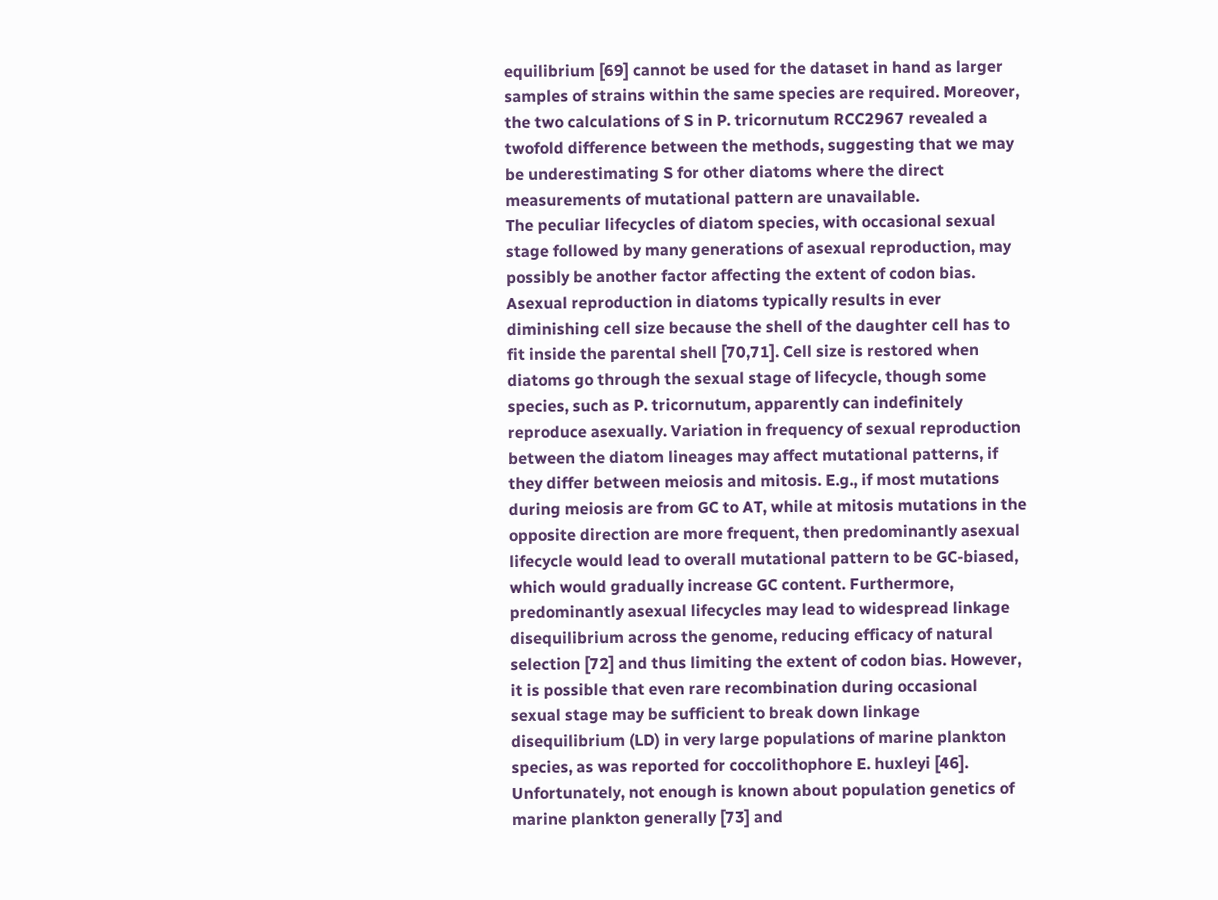equilibrium [69] cannot be used for the dataset in hand as larger samples of strains within the same species are required. Moreover, the two calculations of S in P. tricornutum RCC2967 revealed a twofold difference between the methods, suggesting that we may be underestimating S for other diatoms where the direct measurements of mutational pattern are unavailable.
The peculiar lifecycles of diatom species, with occasional sexual stage followed by many generations of asexual reproduction, may possibly be another factor affecting the extent of codon bias. Asexual reproduction in diatoms typically results in ever diminishing cell size because the shell of the daughter cell has to fit inside the parental shell [70,71]. Cell size is restored when diatoms go through the sexual stage of lifecycle, though some species, such as P. tricornutum, apparently can indefinitely reproduce asexually. Variation in frequency of sexual reproduction between the diatom lineages may affect mutational patterns, if they differ between meiosis and mitosis. E.g., if most mutations during meiosis are from GC to AT, while at mitosis mutations in the opposite direction are more frequent, then predominantly asexual lifecycle would lead to overall mutational pattern to be GC-biased, which would gradually increase GC content. Furthermore, predominantly asexual lifecycles may lead to widespread linkage disequilibrium across the genome, reducing efficacy of natural selection [72] and thus limiting the extent of codon bias. However, it is possible that even rare recombination during occasional sexual stage may be sufficient to break down linkage disequilibrium (LD) in very large populations of marine plankton species, as was reported for coccolithophore E. huxleyi [46]. Unfortunately, not enough is known about population genetics of marine plankton generally [73] and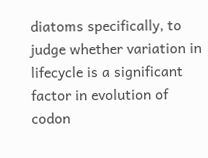diatoms specifically, to judge whether variation in lifecycle is a significant factor in evolution of codon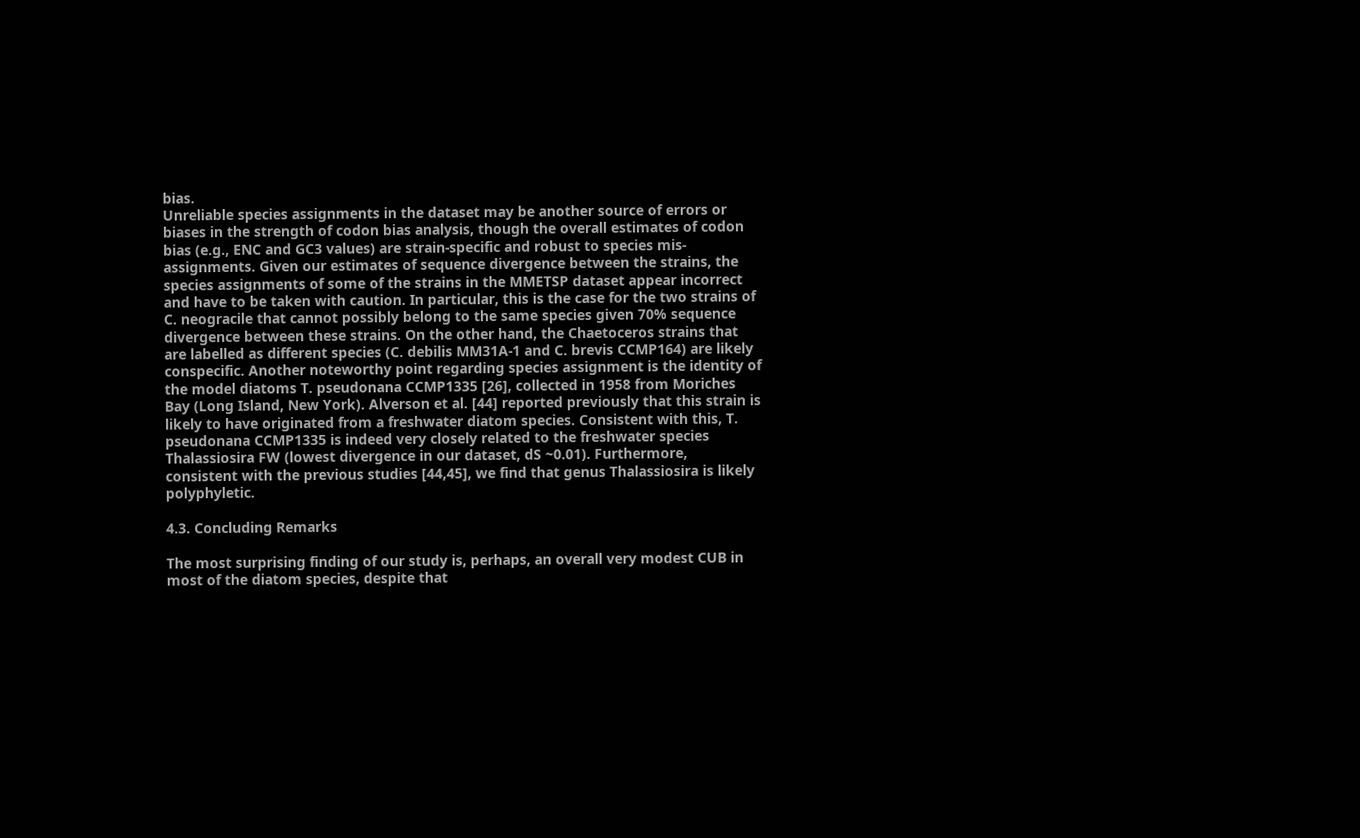bias.
Unreliable species assignments in the dataset may be another source of errors or biases in the strength of codon bias analysis, though the overall estimates of codon bias (e.g., ENC and GC3 values) are strain-specific and robust to species mis-assignments. Given our estimates of sequence divergence between the strains, the species assignments of some of the strains in the MMETSP dataset appear incorrect and have to be taken with caution. In particular, this is the case for the two strains of C. neogracile that cannot possibly belong to the same species given 70% sequence divergence between these strains. On the other hand, the Chaetoceros strains that are labelled as different species (C. debilis MM31A-1 and C. brevis CCMP164) are likely conspecific. Another noteworthy point regarding species assignment is the identity of the model diatoms T. pseudonana CCMP1335 [26], collected in 1958 from Moriches Bay (Long Island, New York). Alverson et al. [44] reported previously that this strain is likely to have originated from a freshwater diatom species. Consistent with this, T. pseudonana CCMP1335 is indeed very closely related to the freshwater species Thalassiosira FW (lowest divergence in our dataset, dS ~0.01). Furthermore, consistent with the previous studies [44,45], we find that genus Thalassiosira is likely polyphyletic.

4.3. Concluding Remarks

The most surprising finding of our study is, perhaps, an overall very modest CUB in most of the diatom species, despite that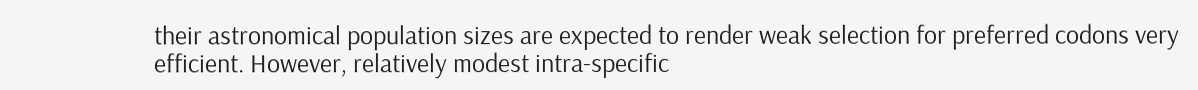their astronomical population sizes are expected to render weak selection for preferred codons very efficient. However, relatively modest intra-specific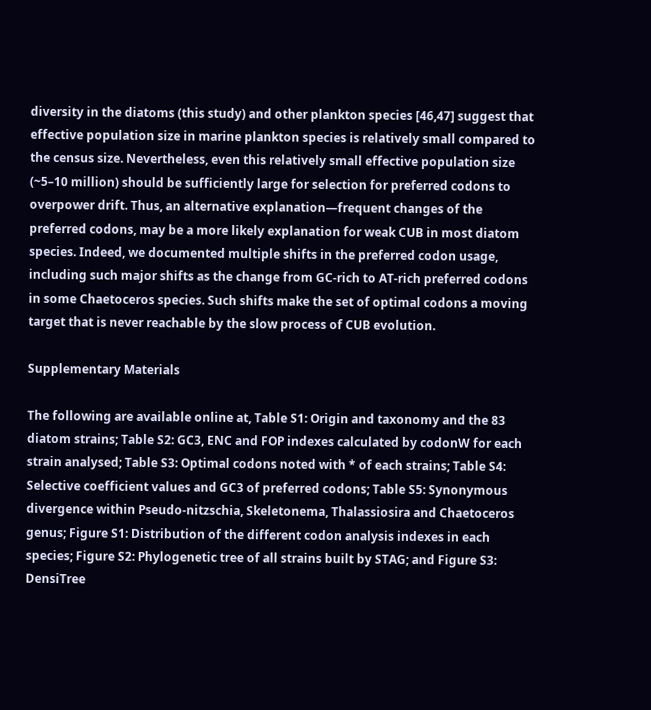diversity in the diatoms (this study) and other plankton species [46,47] suggest that effective population size in marine plankton species is relatively small compared to the census size. Nevertheless, even this relatively small effective population size (~5–10 million) should be sufficiently large for selection for preferred codons to overpower drift. Thus, an alternative explanation—frequent changes of the preferred codons, may be a more likely explanation for weak CUB in most diatom species. Indeed, we documented multiple shifts in the preferred codon usage, including such major shifts as the change from GC-rich to AT-rich preferred codons in some Chaetoceros species. Such shifts make the set of optimal codons a moving target that is never reachable by the slow process of CUB evolution.

Supplementary Materials

The following are available online at, Table S1: Origin and taxonomy and the 83 diatom strains; Table S2: GC3, ENC and FOP indexes calculated by codonW for each strain analysed; Table S3: Optimal codons noted with * of each strains; Table S4: Selective coefficient values and GC3 of preferred codons; Table S5: Synonymous divergence within Pseudo-nitzschia, Skeletonema, Thalassiosira and Chaetoceros genus; Figure S1: Distribution of the different codon analysis indexes in each species; Figure S2: Phylogenetic tree of all strains built by STAG; and Figure S3: DensiTree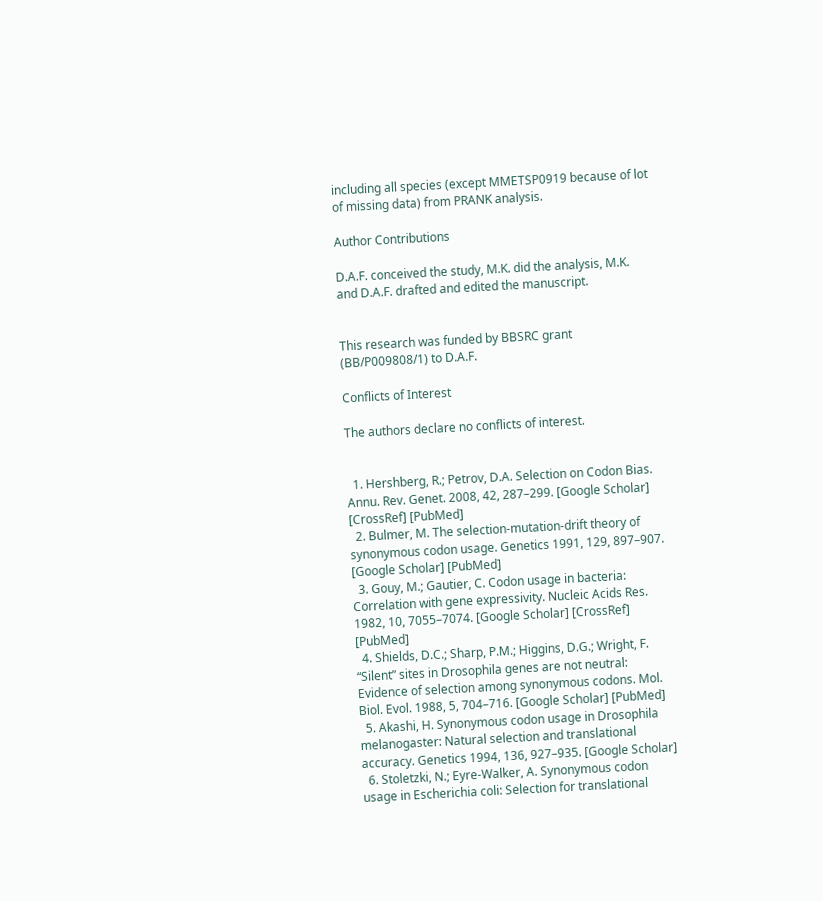including all species (except MMETSP0919 because of lot of missing data) from PRANK analysis.

Author Contributions

D.A.F. conceived the study, M.K. did the analysis, M.K. and D.A.F. drafted and edited the manuscript.


This research was funded by BBSRC grant (BB/P009808/1) to D.A.F.

Conflicts of Interest

The authors declare no conflicts of interest.


  1. Hershberg, R.; Petrov, D.A. Selection on Codon Bias. Annu. Rev. Genet. 2008, 42, 287–299. [Google Scholar] [CrossRef] [PubMed]
  2. Bulmer, M. The selection-mutation-drift theory of synonymous codon usage. Genetics 1991, 129, 897–907. [Google Scholar] [PubMed]
  3. Gouy, M.; Gautier, C. Codon usage in bacteria: Correlation with gene expressivity. Nucleic Acids Res. 1982, 10, 7055–7074. [Google Scholar] [CrossRef] [PubMed]
  4. Shields, D.C.; Sharp, P.M.; Higgins, D.G.; Wright, F. “Silent” sites in Drosophila genes are not neutral: Evidence of selection among synonymous codons. Mol. Biol. Evol. 1988, 5, 704–716. [Google Scholar] [PubMed]
  5. Akashi, H. Synonymous codon usage in Drosophila melanogaster: Natural selection and translational accuracy. Genetics 1994, 136, 927–935. [Google Scholar]
  6. Stoletzki, N.; Eyre-Walker, A. Synonymous codon usage in Escherichia coli: Selection for translational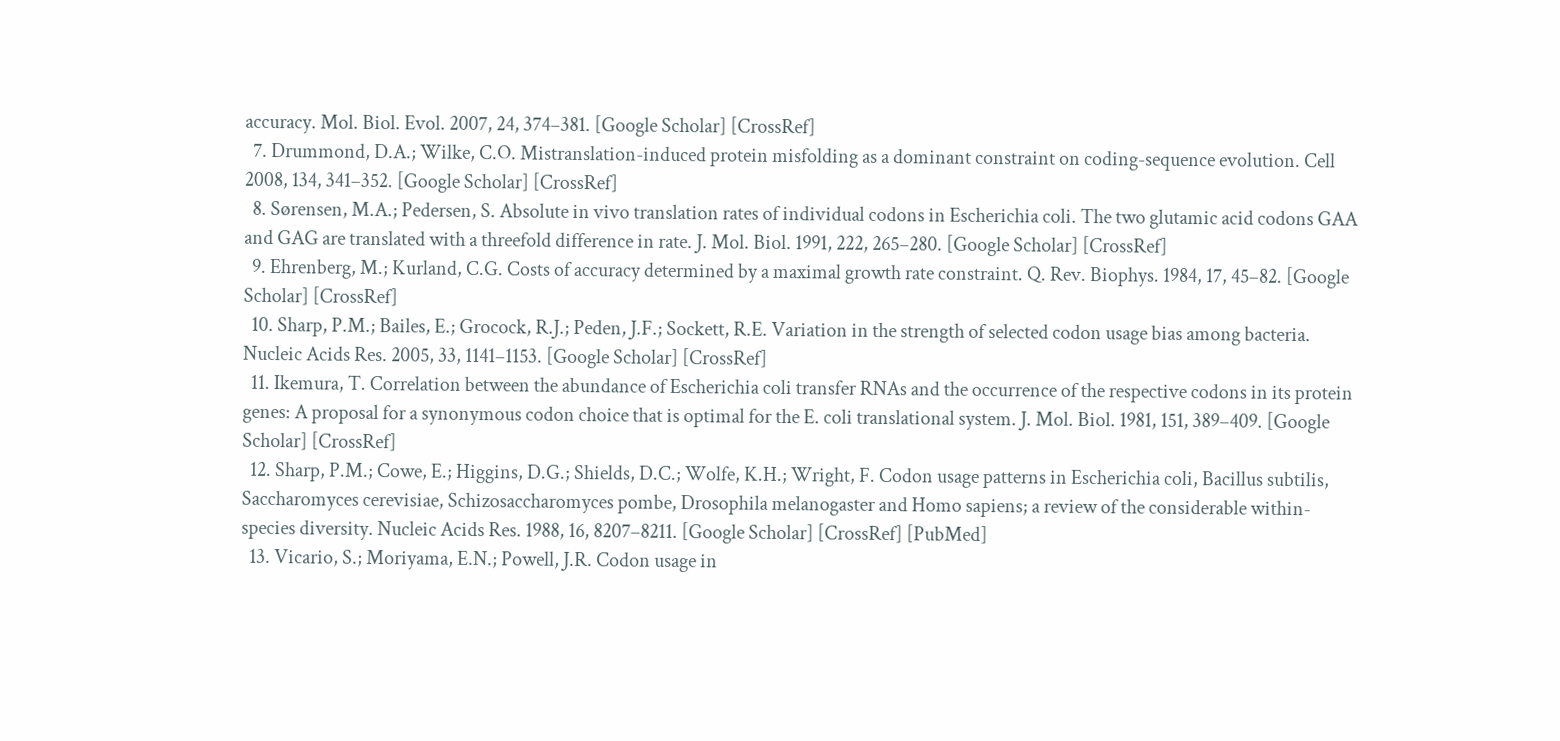accuracy. Mol. Biol. Evol. 2007, 24, 374–381. [Google Scholar] [CrossRef]
  7. Drummond, D.A.; Wilke, C.O. Mistranslation-induced protein misfolding as a dominant constraint on coding-sequence evolution. Cell 2008, 134, 341–352. [Google Scholar] [CrossRef]
  8. Sørensen, M.A.; Pedersen, S. Absolute in vivo translation rates of individual codons in Escherichia coli. The two glutamic acid codons GAA and GAG are translated with a threefold difference in rate. J. Mol. Biol. 1991, 222, 265–280. [Google Scholar] [CrossRef]
  9. Ehrenberg, M.; Kurland, C.G. Costs of accuracy determined by a maximal growth rate constraint. Q. Rev. Biophys. 1984, 17, 45–82. [Google Scholar] [CrossRef]
  10. Sharp, P.M.; Bailes, E.; Grocock, R.J.; Peden, J.F.; Sockett, R.E. Variation in the strength of selected codon usage bias among bacteria. Nucleic Acids Res. 2005, 33, 1141–1153. [Google Scholar] [CrossRef]
  11. Ikemura, T. Correlation between the abundance of Escherichia coli transfer RNAs and the occurrence of the respective codons in its protein genes: A proposal for a synonymous codon choice that is optimal for the E. coli translational system. J. Mol. Biol. 1981, 151, 389–409. [Google Scholar] [CrossRef]
  12. Sharp, P.M.; Cowe, E.; Higgins, D.G.; Shields, D.C.; Wolfe, K.H.; Wright, F. Codon usage patterns in Escherichia coli, Bacillus subtilis, Saccharomyces cerevisiae, Schizosaccharomyces pombe, Drosophila melanogaster and Homo sapiens; a review of the considerable within-species diversity. Nucleic Acids Res. 1988, 16, 8207–8211. [Google Scholar] [CrossRef] [PubMed]
  13. Vicario, S.; Moriyama, E.N.; Powell, J.R. Codon usage in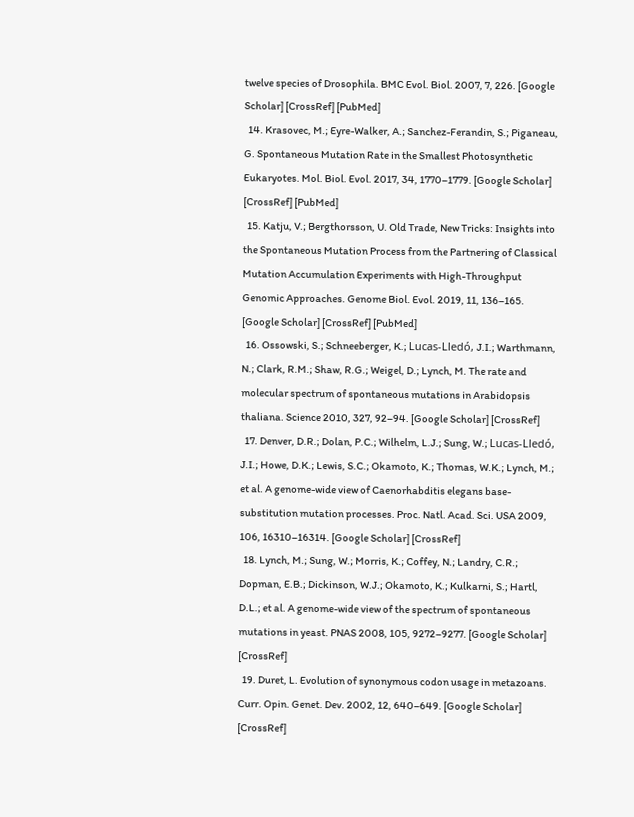twelve species of Drosophila. BMC Evol. Biol. 2007, 7, 226. [Google Scholar] [CrossRef] [PubMed]
  14. Krasovec, M.; Eyre-Walker, A.; Sanchez-Ferandin, S.; Piganeau, G. Spontaneous Mutation Rate in the Smallest Photosynthetic Eukaryotes. Mol. Biol. Evol. 2017, 34, 1770–1779. [Google Scholar] [CrossRef] [PubMed]
  15. Katju, V.; Bergthorsson, U. Old Trade, New Tricks: Insights into the Spontaneous Mutation Process from the Partnering of Classical Mutation Accumulation Experiments with High-Throughput Genomic Approaches. Genome Biol. Evol. 2019, 11, 136–165. [Google Scholar] [CrossRef] [PubMed]
  16. Ossowski, S.; Schneeberger, K.; Lucas-Lledó, J.I.; Warthmann, N.; Clark, R.M.; Shaw, R.G.; Weigel, D.; Lynch, M. The rate and molecular spectrum of spontaneous mutations in Arabidopsis thaliana. Science 2010, 327, 92–94. [Google Scholar] [CrossRef]
  17. Denver, D.R.; Dolan, P.C.; Wilhelm, L.J.; Sung, W.; Lucas-Lledó, J.I.; Howe, D.K.; Lewis, S.C.; Okamoto, K.; Thomas, W.K.; Lynch, M.; et al. A genome-wide view of Caenorhabditis elegans base-substitution mutation processes. Proc. Natl. Acad. Sci. USA 2009, 106, 16310–16314. [Google Scholar] [CrossRef]
  18. Lynch, M.; Sung, W.; Morris, K.; Coffey, N.; Landry, C.R.; Dopman, E.B.; Dickinson, W.J.; Okamoto, K.; Kulkarni, S.; Hartl, D.L.; et al. A genome-wide view of the spectrum of spontaneous mutations in yeast. PNAS 2008, 105, 9272–9277. [Google Scholar] [CrossRef]
  19. Duret, L. Evolution of synonymous codon usage in metazoans. Curr. Opin. Genet. Dev. 2002, 12, 640–649. [Google Scholar] [CrossRef]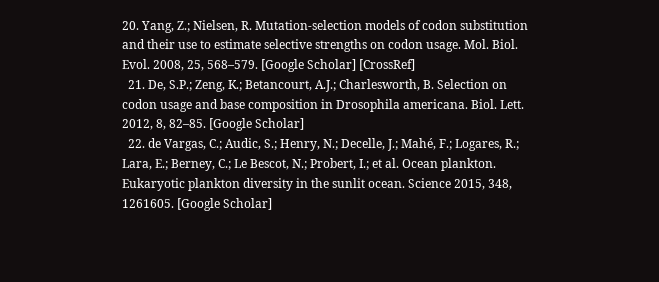20. Yang, Z.; Nielsen, R. Mutation-selection models of codon substitution and their use to estimate selective strengths on codon usage. Mol. Biol. Evol. 2008, 25, 568–579. [Google Scholar] [CrossRef]
  21. De, S.P.; Zeng, K.; Betancourt, A.J.; Charlesworth, B. Selection on codon usage and base composition in Drosophila americana. Biol. Lett. 2012, 8, 82–85. [Google Scholar]
  22. de Vargas, C.; Audic, S.; Henry, N.; Decelle, J.; Mahé, F.; Logares, R.; Lara, E.; Berney, C.; Le Bescot, N.; Probert, I.; et al. Ocean plankton. Eukaryotic plankton diversity in the sunlit ocean. Science 2015, 348, 1261605. [Google Scholar]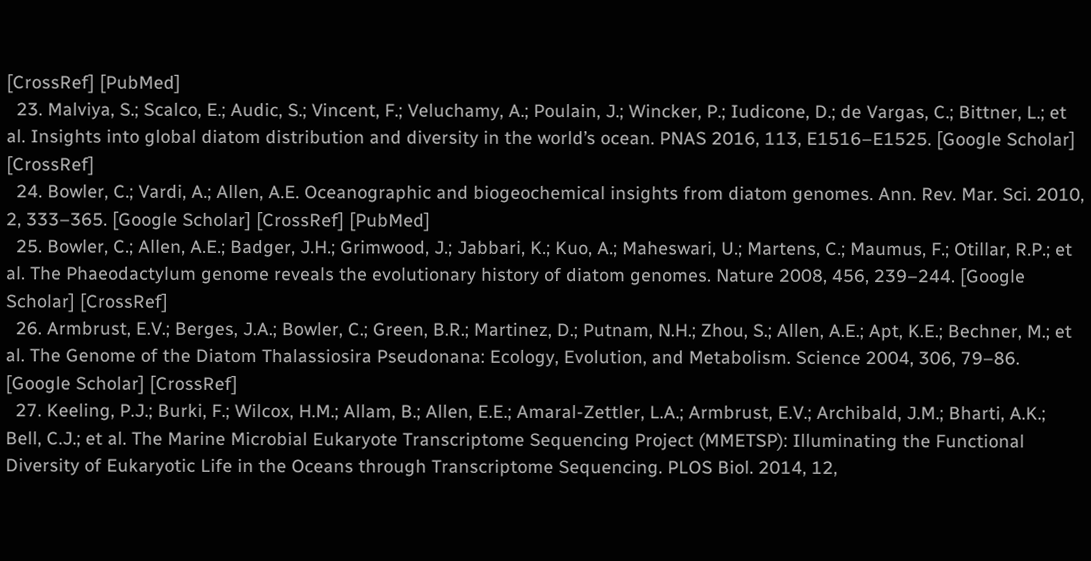[CrossRef] [PubMed]
  23. Malviya, S.; Scalco, E.; Audic, S.; Vincent, F.; Veluchamy, A.; Poulain, J.; Wincker, P.; Iudicone, D.; de Vargas, C.; Bittner, L.; et al. Insights into global diatom distribution and diversity in the world’s ocean. PNAS 2016, 113, E1516–E1525. [Google Scholar] [CrossRef]
  24. Bowler, C.; Vardi, A.; Allen, A.E. Oceanographic and biogeochemical insights from diatom genomes. Ann. Rev. Mar. Sci. 2010, 2, 333–365. [Google Scholar] [CrossRef] [PubMed]
  25. Bowler, C.; Allen, A.E.; Badger, J.H.; Grimwood, J.; Jabbari, K.; Kuo, A.; Maheswari, U.; Martens, C.; Maumus, F.; Otillar, R.P.; et al. The Phaeodactylum genome reveals the evolutionary history of diatom genomes. Nature 2008, 456, 239–244. [Google Scholar] [CrossRef]
  26. Armbrust, E.V.; Berges, J.A.; Bowler, C.; Green, B.R.; Martinez, D.; Putnam, N.H.; Zhou, S.; Allen, A.E.; Apt, K.E.; Bechner, M.; et al. The Genome of the Diatom Thalassiosira Pseudonana: Ecology, Evolution, and Metabolism. Science 2004, 306, 79–86. [Google Scholar] [CrossRef]
  27. Keeling, P.J.; Burki, F.; Wilcox, H.M.; Allam, B.; Allen, E.E.; Amaral-Zettler, L.A.; Armbrust, E.V.; Archibald, J.M.; Bharti, A.K.; Bell, C.J.; et al. The Marine Microbial Eukaryote Transcriptome Sequencing Project (MMETSP): Illuminating the Functional Diversity of Eukaryotic Life in the Oceans through Transcriptome Sequencing. PLOS Biol. 2014, 12,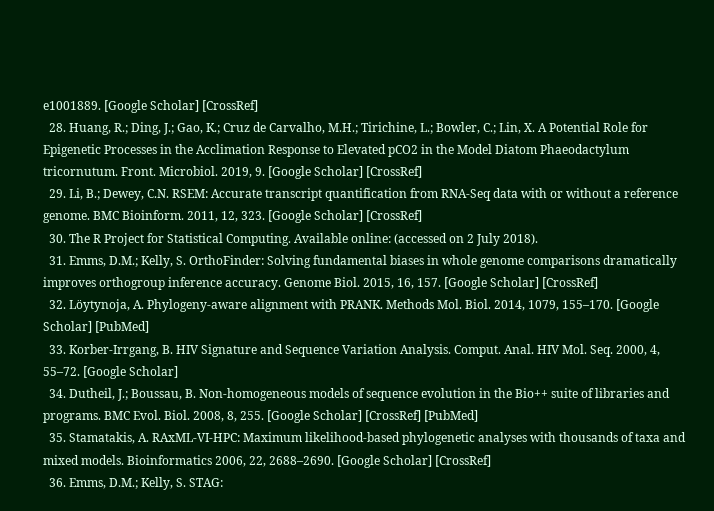e1001889. [Google Scholar] [CrossRef]
  28. Huang, R.; Ding, J.; Gao, K.; Cruz de Carvalho, M.H.; Tirichine, L.; Bowler, C.; Lin, X. A Potential Role for Epigenetic Processes in the Acclimation Response to Elevated pCO2 in the Model Diatom Phaeodactylum tricornutum. Front. Microbiol. 2019, 9. [Google Scholar] [CrossRef]
  29. Li, B.; Dewey, C.N. RSEM: Accurate transcript quantification from RNA-Seq data with or without a reference genome. BMC Bioinform. 2011, 12, 323. [Google Scholar] [CrossRef]
  30. The R Project for Statistical Computing. Available online: (accessed on 2 July 2018).
  31. Emms, D.M.; Kelly, S. OrthoFinder: Solving fundamental biases in whole genome comparisons dramatically improves orthogroup inference accuracy. Genome Biol. 2015, 16, 157. [Google Scholar] [CrossRef]
  32. Löytynoja, A. Phylogeny-aware alignment with PRANK. Methods Mol. Biol. 2014, 1079, 155–170. [Google Scholar] [PubMed]
  33. Korber-Irrgang, B. HIV Signature and Sequence Variation Analysis. Comput. Anal. HIV Mol. Seq. 2000, 4, 55–72. [Google Scholar]
  34. Dutheil, J.; Boussau, B. Non-homogeneous models of sequence evolution in the Bio++ suite of libraries and programs. BMC Evol. Biol. 2008, 8, 255. [Google Scholar] [CrossRef] [PubMed]
  35. Stamatakis, A. RAxML-VI-HPC: Maximum likelihood-based phylogenetic analyses with thousands of taxa and mixed models. Bioinformatics 2006, 22, 2688–2690. [Google Scholar] [CrossRef]
  36. Emms, D.M.; Kelly, S. STAG: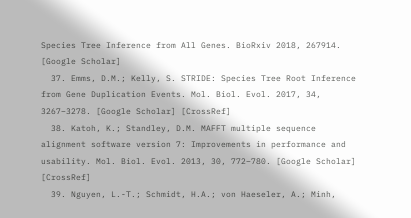Species Tree Inference from All Genes. BioRxiv 2018, 267914. [Google Scholar]
  37. Emms, D.M.; Kelly, S. STRIDE: Species Tree Root Inference from Gene Duplication Events. Mol. Biol. Evol. 2017, 34, 3267–3278. [Google Scholar] [CrossRef]
  38. Katoh, K.; Standley, D.M. MAFFT multiple sequence alignment software version 7: Improvements in performance and usability. Mol. Biol. Evol. 2013, 30, 772–780. [Google Scholar] [CrossRef]
  39. Nguyen, L.-T.; Schmidt, H.A.; von Haeseler, A.; Minh,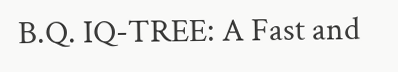B.Q. IQ-TREE: A Fast and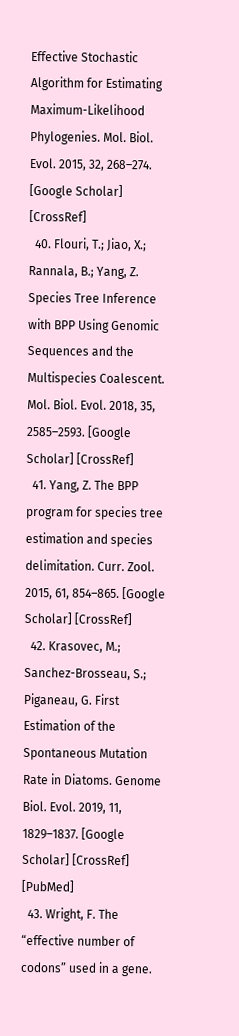Effective Stochastic Algorithm for Estimating Maximum-Likelihood Phylogenies. Mol. Biol. Evol. 2015, 32, 268–274. [Google Scholar] [CrossRef]
  40. Flouri, T.; Jiao, X.; Rannala, B.; Yang, Z. Species Tree Inference with BPP Using Genomic Sequences and the Multispecies Coalescent. Mol. Biol. Evol. 2018, 35, 2585–2593. [Google Scholar] [CrossRef]
  41. Yang, Z. The BPP program for species tree estimation and species delimitation. Curr. Zool. 2015, 61, 854–865. [Google Scholar] [CrossRef]
  42. Krasovec, M.; Sanchez-Brosseau, S.; Piganeau, G. First Estimation of the Spontaneous Mutation Rate in Diatoms. Genome Biol. Evol. 2019, 11, 1829–1837. [Google Scholar] [CrossRef] [PubMed]
  43. Wright, F. The “effective number of codons” used in a gene.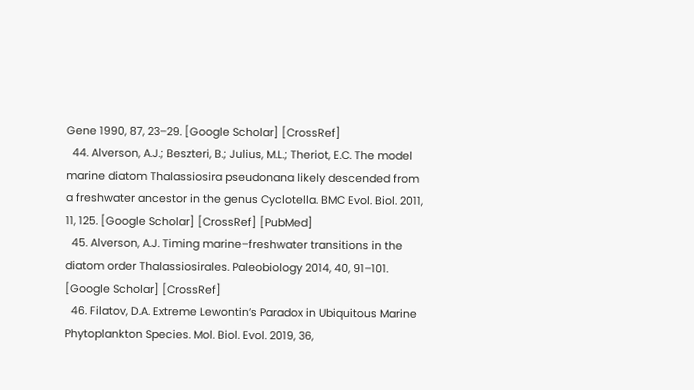Gene 1990, 87, 23–29. [Google Scholar] [CrossRef]
  44. Alverson, A.J.; Beszteri, B.; Julius, M.L.; Theriot, E.C. The model marine diatom Thalassiosira pseudonana likely descended from a freshwater ancestor in the genus Cyclotella. BMC Evol. Biol. 2011, 11, 125. [Google Scholar] [CrossRef] [PubMed]
  45. Alverson, A.J. Timing marine–freshwater transitions in the diatom order Thalassiosirales. Paleobiology 2014, 40, 91–101. [Google Scholar] [CrossRef]
  46. Filatov, D.A. Extreme Lewontin’s Paradox in Ubiquitous Marine Phytoplankton Species. Mol. Biol. Evol. 2019, 36,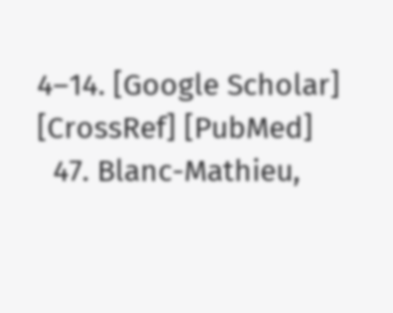4–14. [Google Scholar] [CrossRef] [PubMed]
  47. Blanc-Mathieu,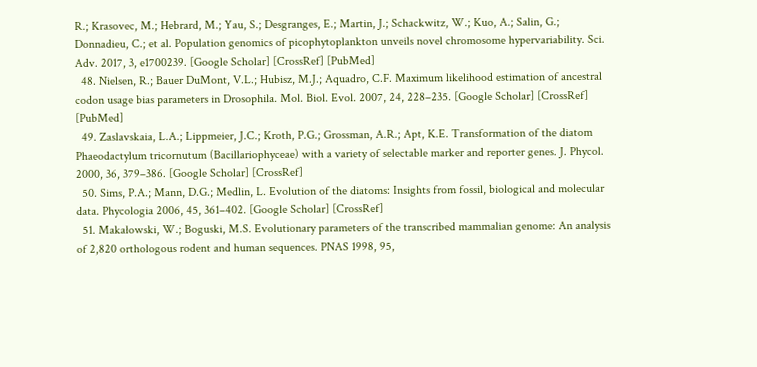R.; Krasovec, M.; Hebrard, M.; Yau, S.; Desgranges, E.; Martin, J.; Schackwitz, W.; Kuo, A.; Salin, G.; Donnadieu, C.; et al. Population genomics of picophytoplankton unveils novel chromosome hypervariability. Sci. Adv. 2017, 3, e1700239. [Google Scholar] [CrossRef] [PubMed]
  48. Nielsen, R.; Bauer DuMont, V.L.; Hubisz, M.J.; Aquadro, C.F. Maximum likelihood estimation of ancestral codon usage bias parameters in Drosophila. Mol. Biol. Evol. 2007, 24, 228–235. [Google Scholar] [CrossRef] [PubMed]
  49. Zaslavskaia, L.A.; Lippmeier, J.C.; Kroth, P.G.; Grossman, A.R.; Apt, K.E. Transformation of the diatom Phaeodactylum tricornutum (Bacillariophyceae) with a variety of selectable marker and reporter genes. J. Phycol. 2000, 36, 379–386. [Google Scholar] [CrossRef]
  50. Sims, P.A.; Mann, D.G.; Medlin, L. Evolution of the diatoms: Insights from fossil, biological and molecular data. Phycologia 2006, 45, 361–402. [Google Scholar] [CrossRef]
  51. Makałowski, W.; Boguski, M.S. Evolutionary parameters of the transcribed mammalian genome: An analysis of 2,820 orthologous rodent and human sequences. PNAS 1998, 95,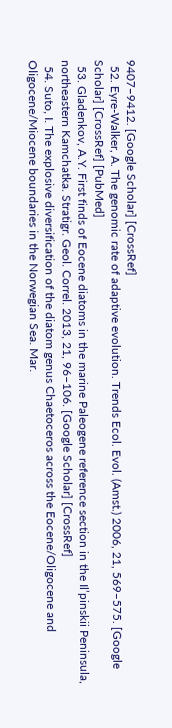9407–9412. [Google Scholar] [CrossRef]
  52. Eyre-Walker, A. The genomic rate of adaptive evolution. Trends Ecol. Evol. (Amst.) 2006, 21, 569–575. [Google Scholar] [CrossRef] [PubMed]
  53. Gladenkov, A.Y. First finds of Eocene diatoms in the marine Paleogene reference section in the Il’pinskii Peninsula, northeastern Kamchatka. Stratigr. Geol. Correl. 2013, 21, 96–106. [Google Scholar] [CrossRef]
  54. Suto, I. The explosive diversification of the diatom genus Chaetoceros across the Eocene/Oligocene and Oligocene/Miocene boundaries in the Norwegian Sea. Mar.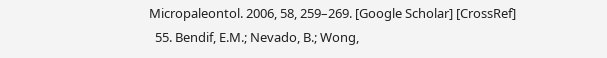Micropaleontol. 2006, 58, 259–269. [Google Scholar] [CrossRef]
  55. Bendif, E.M.; Nevado, B.; Wong,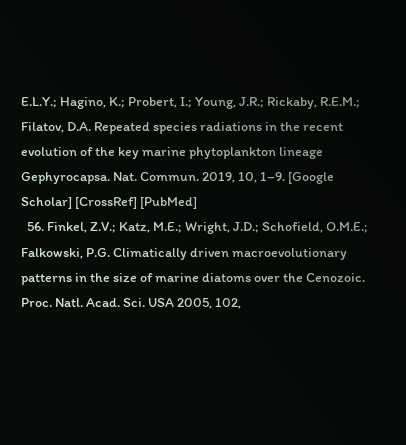E.L.Y.; Hagino, K.; Probert, I.; Young, J.R.; Rickaby, R.E.M.; Filatov, D.A. Repeated species radiations in the recent evolution of the key marine phytoplankton lineage Gephyrocapsa. Nat. Commun. 2019, 10, 1–9. [Google Scholar] [CrossRef] [PubMed]
  56. Finkel, Z.V.; Katz, M.E.; Wright, J.D.; Schofield, O.M.E.; Falkowski, P.G. Climatically driven macroevolutionary patterns in the size of marine diatoms over the Cenozoic. Proc. Natl. Acad. Sci. USA 2005, 102,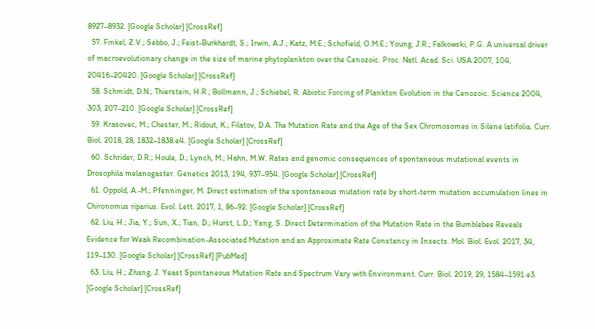8927–8932. [Google Scholar] [CrossRef]
  57. Finkel, Z.V.; Sebbo, J.; Feist-Burkhardt, S.; Irwin, A.J.; Katz, M.E.; Schofield, O.M.E.; Young, J.R.; Falkowski, P.G. A universal driver of macroevolutionary change in the size of marine phytoplankton over the Cenozoic. Proc. Natl. Acad. Sci. USA 2007, 104, 20416–20420. [Google Scholar] [CrossRef]
  58. Schmidt, D.N.; Thierstein, H.R.; Bollmann, J.; Schiebel, R. Abiotic Forcing of Plankton Evolution in the Cenozoic. Science 2004, 303, 207–210. [Google Scholar] [CrossRef]
  59. Krasovec, M.; Chester, M.; Ridout, K.; Filatov, D.A. The Mutation Rate and the Age of the Sex Chromosomes in Silene latifolia. Curr. Biol. 2018, 28, 1832–1838.e4. [Google Scholar] [CrossRef]
  60. Schrider, D.R.; Houle, D.; Lynch, M.; Hahn, M.W. Rates and genomic consequences of spontaneous mutational events in Drosophila melanogaster. Genetics 2013, 194, 937–954. [Google Scholar] [CrossRef]
  61. Oppold, A.-M.; Pfenninger, M. Direct estimation of the spontaneous mutation rate by short-term mutation accumulation lines in Chironomus riparius. Evol. Lett. 2017, 1, 86–92. [Google Scholar] [CrossRef]
  62. Liu, H.; Jia, Y.; Sun, X.; Tian, D.; Hurst, L.D.; Yang, S. Direct Determination of the Mutation Rate in the Bumblebee Reveals Evidence for Weak Recombination-Associated Mutation and an Approximate Rate Constancy in Insects. Mol. Biol. Evol. 2017, 34, 119–130. [Google Scholar] [CrossRef] [PubMed]
  63. Liu, H.; Zhang, J. Yeast Spontaneous Mutation Rate and Spectrum Vary with Environment. Curr. Biol. 2019, 29, 1584–1591.e3. [Google Scholar] [CrossRef]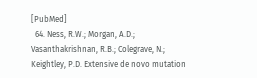[PubMed]
  64. Ness, R.W.; Morgan, A.D.; Vasanthakrishnan, R.B.; Colegrave, N.; Keightley, P.D. Extensive de novo mutation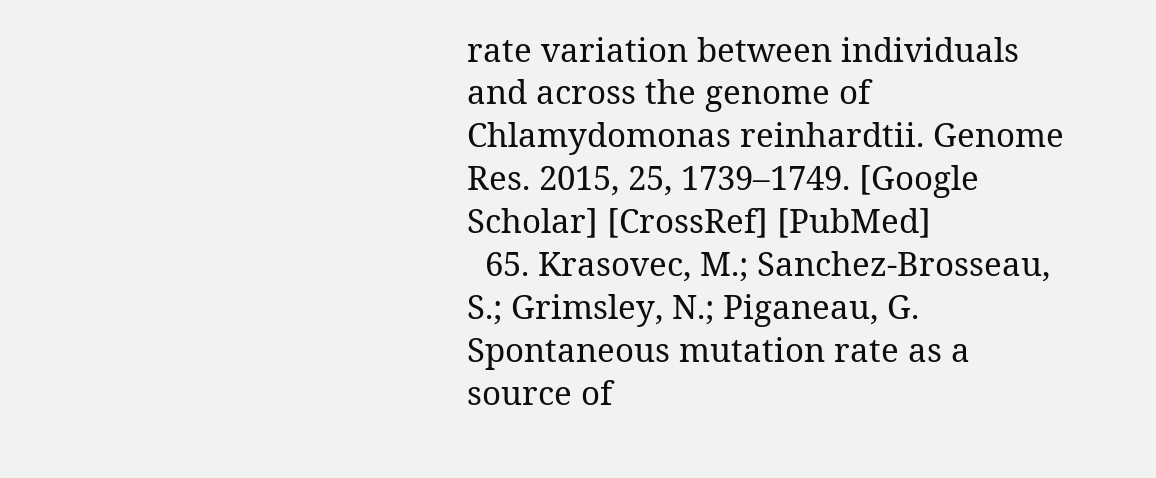rate variation between individuals and across the genome of Chlamydomonas reinhardtii. Genome Res. 2015, 25, 1739–1749. [Google Scholar] [CrossRef] [PubMed]
  65. Krasovec, M.; Sanchez-Brosseau, S.; Grimsley, N.; Piganeau, G. Spontaneous mutation rate as a source of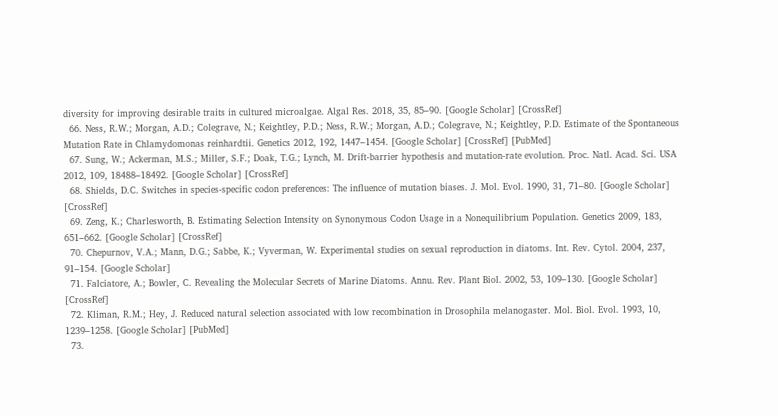diversity for improving desirable traits in cultured microalgae. Algal Res. 2018, 35, 85–90. [Google Scholar] [CrossRef]
  66. Ness, R.W.; Morgan, A.D.; Colegrave, N.; Keightley, P.D.; Ness, R.W.; Morgan, A.D.; Colegrave, N.; Keightley, P.D. Estimate of the Spontaneous Mutation Rate in Chlamydomonas reinhardtii. Genetics 2012, 192, 1447–1454. [Google Scholar] [CrossRef] [PubMed]
  67. Sung, W.; Ackerman, M.S.; Miller, S.F.; Doak, T.G.; Lynch, M. Drift-barrier hypothesis and mutation-rate evolution. Proc. Natl. Acad. Sci. USA 2012, 109, 18488–18492. [Google Scholar] [CrossRef]
  68. Shields, D.C. Switches in species-specific codon preferences: The influence of mutation biases. J. Mol. Evol. 1990, 31, 71–80. [Google Scholar] [CrossRef]
  69. Zeng, K.; Charlesworth, B. Estimating Selection Intensity on Synonymous Codon Usage in a Nonequilibrium Population. Genetics 2009, 183, 651–662. [Google Scholar] [CrossRef]
  70. Chepurnov, V.A.; Mann, D.G.; Sabbe, K.; Vyverman, W. Experimental studies on sexual reproduction in diatoms. Int. Rev. Cytol. 2004, 237, 91–154. [Google Scholar]
  71. Falciatore, A.; Bowler, C. Revealing the Molecular Secrets of Marine Diatoms. Annu. Rev. Plant Biol. 2002, 53, 109–130. [Google Scholar] [CrossRef]
  72. Kliman, R.M.; Hey, J. Reduced natural selection associated with low recombination in Drosophila melanogaster. Mol. Biol. Evol. 1993, 10, 1239–1258. [Google Scholar] [PubMed]
  73.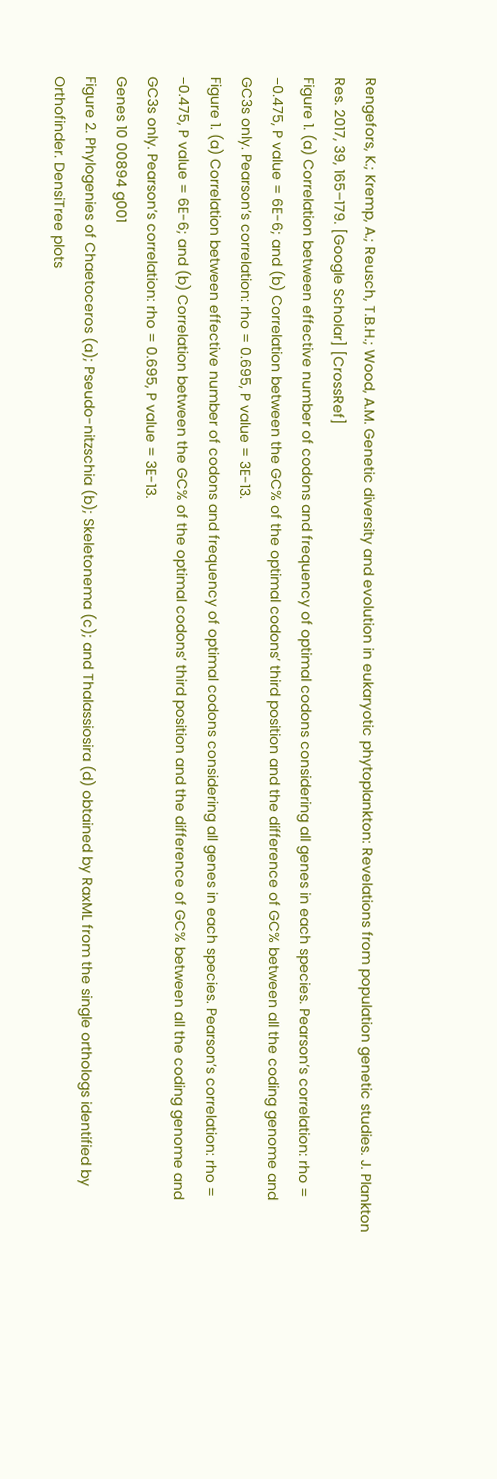Rengefors, K.; Kremp, A.; Reusch, T.B.H.; Wood, A.M. Genetic diversity and evolution in eukaryotic phytoplankton: Revelations from population genetic studies. J. Plankton Res. 2017, 39, 165–179. [Google Scholar] [CrossRef]
Figure 1. (a) Correlation between effective number of codons and frequency of optimal codons considering all genes in each species. Pearson’s correlation: rho = −0.475, P value = 6E-6; and (b) Correlation between the GC% of the optimal codons’ third position and the difference of GC% between all the coding genome and GC3s only. Pearson’s correlation: rho = 0.695, P value = 3E-13.
Figure 1. (a) Correlation between effective number of codons and frequency of optimal codons considering all genes in each species. Pearson’s correlation: rho = −0.475, P value = 6E-6; and (b) Correlation between the GC% of the optimal codons’ third position and the difference of GC% between all the coding genome and GC3s only. Pearson’s correlation: rho = 0.695, P value = 3E-13.
Genes 10 00894 g001
Figure 2. Phylogenies of Chaetoceros (a); Pseudo-nitzschia (b); Skeletonema (c); and Thalassiosira (d) obtained by RaxML from the single orthologs identified by Orthofinder. DensiTree plots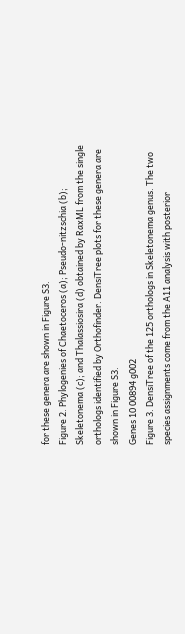for these genera are shown in Figure S3.
Figure 2. Phylogenies of Chaetoceros (a); Pseudo-nitzschia (b); Skeletonema (c); and Thalassiosira (d) obtained by RaxML from the single orthologs identified by Orthofinder. DensiTree plots for these genera are shown in Figure S3.
Genes 10 00894 g002
Figure 3. DensiTree of the 125 orthologs in Skeletonema genus. The two species assignments come from the A11 analysis with posterior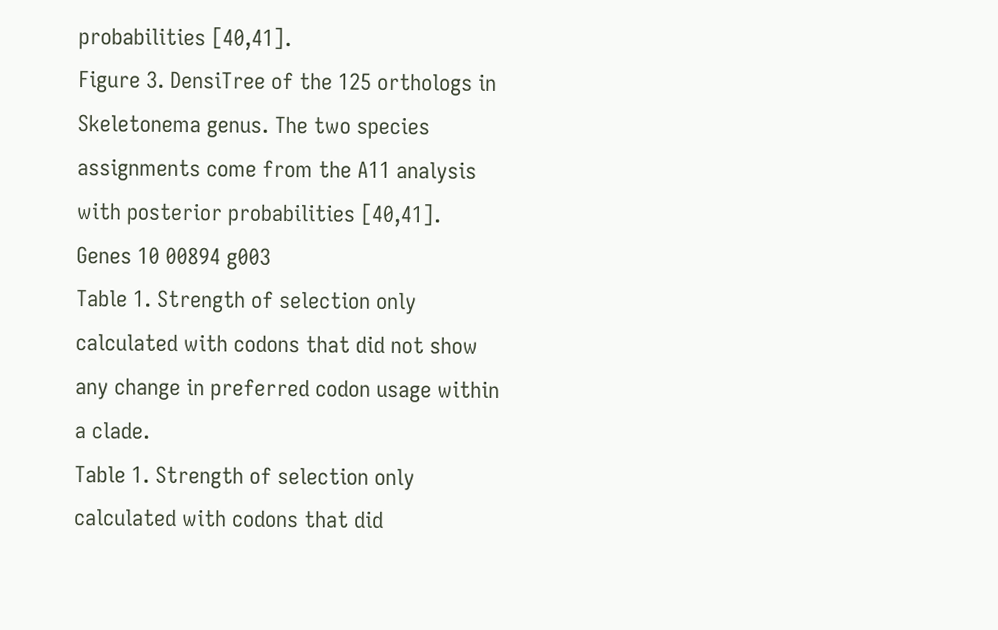probabilities [40,41].
Figure 3. DensiTree of the 125 orthologs in Skeletonema genus. The two species assignments come from the A11 analysis with posterior probabilities [40,41].
Genes 10 00894 g003
Table 1. Strength of selection only calculated with codons that did not show any change in preferred codon usage within a clade.
Table 1. Strength of selection only calculated with codons that did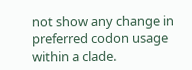not show any change in preferred codon usage within a clade.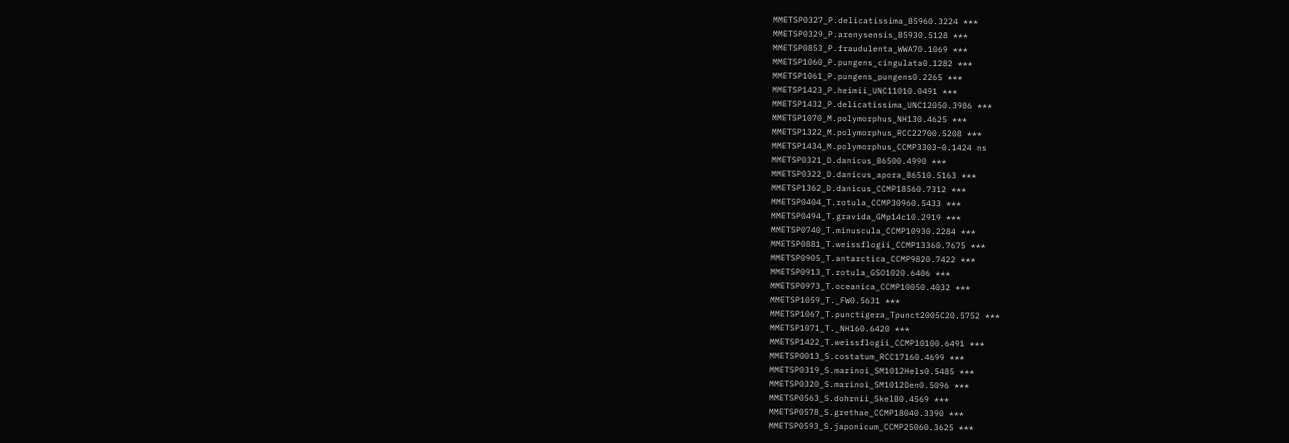MMETSP0327_P.delicatissima_B5960.3224 ***
MMETSP0329_P.arenysensis_B5930.5128 ***
MMETSP0853_P.fraudulenta_WWA70.1069 ***
MMETSP1060_P.pungens_cingulata0.1282 ***
MMETSP1061_P.pungens_pungens0.2265 ***
MMETSP1423_P.heimii_UNC11010.0491 ***
MMETSP1432_P.delicatissima_UNC12050.3986 ***
MMETSP1070_M.polymorphus_NH130.4625 ***
MMETSP1322_M.polymorphus_RCC22700.5208 ***
MMETSP1434_M.polymorphus_CCMP3303−0.1424 ns
MMETSP0321_D.danicus_B6500.4990 ***
MMETSP0322_D.danicus_apora_B6510.5163 ***
MMETSP1362_D.danicus_CCMP18560.7312 ***
MMETSP0404_T.rotula_CCMP30960.5433 ***
MMETSP0494_T.gravida_GMp14c10.2919 ***
MMETSP0740_T.minuscula_CCMP10930.2284 ***
MMETSP0881_T.weissflogii_CCMP13360.7675 ***
MMETSP0905_T.antarctica_CCMP9820.7422 ***
MMETSP0913_T.rotula_GSO1020.6406 ***
MMETSP0973_T.oceanica_CCMP10050.4032 ***
MMETSP1059_T._FW0.5631 ***
MMETSP1067_T.punctigera_Tpunct2005C20.5752 ***
MMETSP1071_T._NH160.6420 ***
MMETSP1422_T.weissflogii_CCMP10100.6491 ***
MMETSP0013_S.costatum_RCC17160.4699 ***
MMETSP0319_S.marinoi_SM1012Hels0.5485 ***
MMETSP0320_S.marinoi_SM1012Den0.5096 ***
MMETSP0563_S.dohrnii_SkelB0.4569 ***
MMETSP0578_S.grethae_CCMP18040.3390 ***
MMETSP0593_S.japonicum_CCMP25060.3625 ***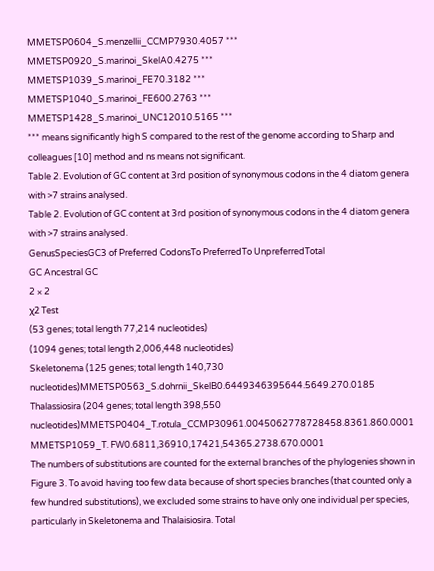MMETSP0604_S.menzellii_CCMP7930.4057 ***
MMETSP0920_S.marinoi_SkelA0.4275 ***
MMETSP1039_S.marinoi_FE70.3182 ***
MMETSP1040_S.marinoi_FE600.2763 ***
MMETSP1428_S.marinoi_UNC12010.5165 ***
*** means significantly high S compared to the rest of the genome according to Sharp and colleagues [10] method and ns means not significant.
Table 2. Evolution of GC content at 3rd position of synonymous codons in the 4 diatom genera with >7 strains analysed.
Table 2. Evolution of GC content at 3rd position of synonymous codons in the 4 diatom genera with >7 strains analysed.
GenusSpeciesGC3 of Preferred CodonsTo PreferredTo UnpreferredTotal
GC Ancestral GC
2 × 2
χ2 Test
(53 genes; total length 77,214 nucleotides)
(1094 genes; total length 2,006,448 nucleotides)
Skeletonema (125 genes; total length 140,730 nucleotides)MMETSP0563_S.dohrnii_SkelB0.6449346395644.5649.270.0185
Thalassiosira (204 genes; total length 398,550 nucleotides)MMETSP0404_T.rotula_CCMP30961.0045062778728458.8361.860.0001
MMETSP1059_T. FW0.6811,36910,17421,54365.2738.670.0001
The numbers of substitutions are counted for the external branches of the phylogenies shown in Figure 3. To avoid having too few data because of short species branches (that counted only a few hundred substitutions), we excluded some strains to have only one individual per species, particularly in Skeletonema and Thalaisiosira. Total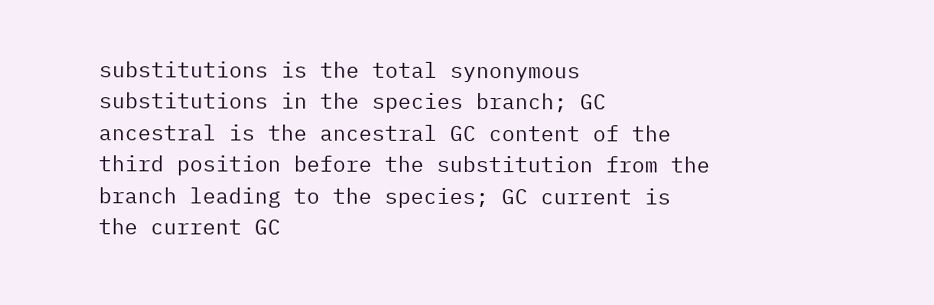substitutions is the total synonymous substitutions in the species branch; GC ancestral is the ancestral GC content of the third position before the substitution from the branch leading to the species; GC current is the current GC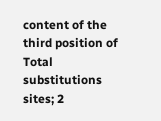content of the third position of Total substitutions sites; 2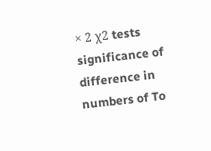× 2 χ2 tests significance of difference in numbers of To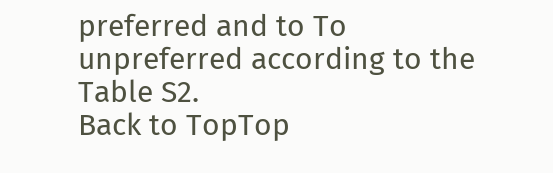preferred and to To unpreferred according to the Table S2.
Back to TopTop